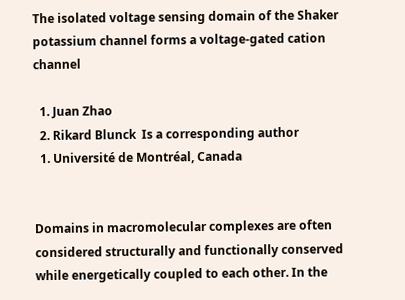The isolated voltage sensing domain of the Shaker potassium channel forms a voltage-gated cation channel

  1. Juan Zhao
  2. Rikard Blunck  Is a corresponding author
  1. Université de Montréal, Canada


Domains in macromolecular complexes are often considered structurally and functionally conserved while energetically coupled to each other. In the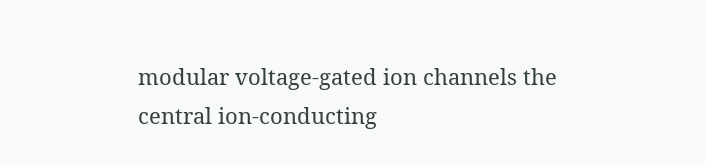modular voltage-gated ion channels the central ion-conducting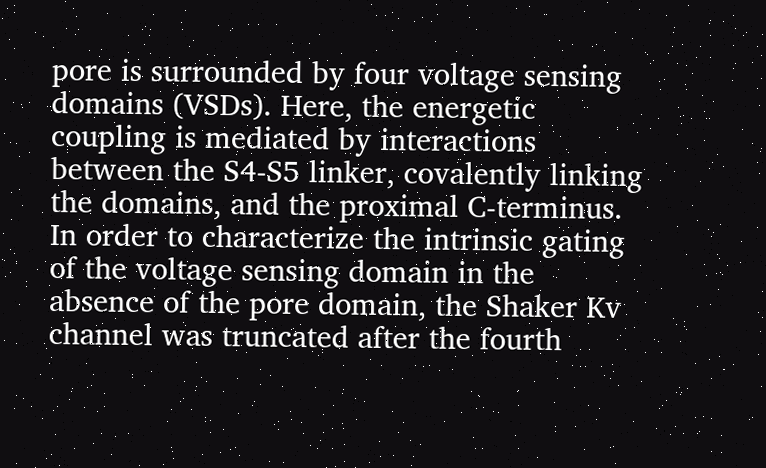pore is surrounded by four voltage sensing domains (VSDs). Here, the energetic coupling is mediated by interactions between the S4-S5 linker, covalently linking the domains, and the proximal C-terminus. In order to characterize the intrinsic gating of the voltage sensing domain in the absence of the pore domain, the Shaker Kv channel was truncated after the fourth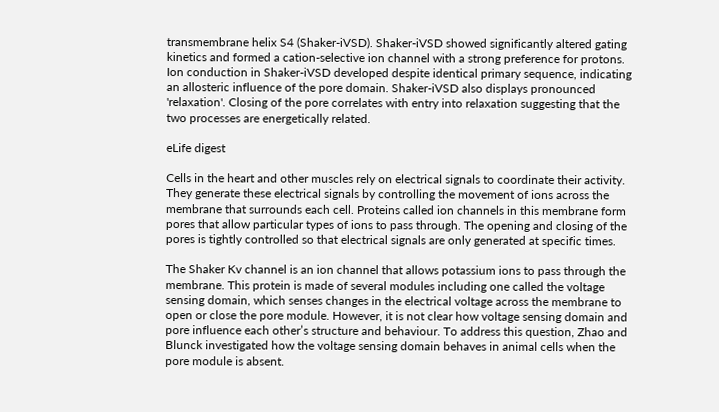transmembrane helix S4 (Shaker-iVSD). Shaker-iVSD showed significantly altered gating kinetics and formed a cation-selective ion channel with a strong preference for protons. Ion conduction in Shaker-iVSD developed despite identical primary sequence, indicating an allosteric influence of the pore domain. Shaker-iVSD also displays pronounced 'relaxation'. Closing of the pore correlates with entry into relaxation suggesting that the two processes are energetically related.

eLife digest

Cells in the heart and other muscles rely on electrical signals to coordinate their activity. They generate these electrical signals by controlling the movement of ions across the membrane that surrounds each cell. Proteins called ion channels in this membrane form pores that allow particular types of ions to pass through. The opening and closing of the pores is tightly controlled so that electrical signals are only generated at specific times.

The Shaker Kv channel is an ion channel that allows potassium ions to pass through the membrane. This protein is made of several modules including one called the voltage sensing domain, which senses changes in the electrical voltage across the membrane to open or close the pore module. However, it is not clear how voltage sensing domain and pore influence each other’s structure and behaviour. To address this question, Zhao and Blunck investigated how the voltage sensing domain behaves in animal cells when the pore module is absent.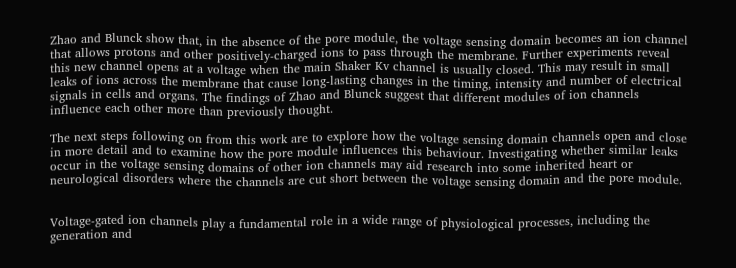Zhao and Blunck show that, in the absence of the pore module, the voltage sensing domain becomes an ion channel that allows protons and other positively-charged ions to pass through the membrane. Further experiments reveal this new channel opens at a voltage when the main Shaker Kv channel is usually closed. This may result in small leaks of ions across the membrane that cause long-lasting changes in the timing, intensity and number of electrical signals in cells and organs. The findings of Zhao and Blunck suggest that different modules of ion channels influence each other more than previously thought.

The next steps following on from this work are to explore how the voltage sensing domain channels open and close in more detail and to examine how the pore module influences this behaviour. Investigating whether similar leaks occur in the voltage sensing domains of other ion channels may aid research into some inherited heart or neurological disorders where the channels are cut short between the voltage sensing domain and the pore module.


Voltage-gated ion channels play a fundamental role in a wide range of physiological processes, including the generation and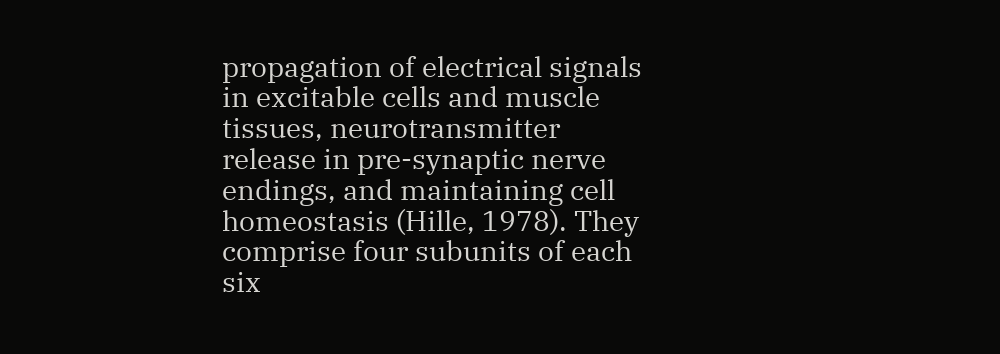propagation of electrical signals in excitable cells and muscle tissues, neurotransmitter release in pre-synaptic nerve endings, and maintaining cell homeostasis (Hille, 1978). They comprise four subunits of each six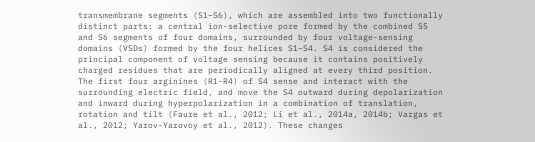transmembrane segments (S1–S6), which are assembled into two functionally distinct parts: a central ion-selective pore formed by the combined S5 and S6 segments of four domains, surrounded by four voltage-sensing domains (VSDs) formed by the four helices S1–S4. S4 is considered the principal component of voltage sensing because it contains positively charged residues that are periodically aligned at every third position. The first four arginines (R1-R4) of S4 sense and interact with the surrounding electric field, and move the S4 outward during depolarization and inward during hyperpolarization in a combination of translation, rotation and tilt (Faure et al., 2012; Li et al., 2014a, 2014b; Vargas et al., 2012; Yarov-Yarovoy et al., 2012). These changes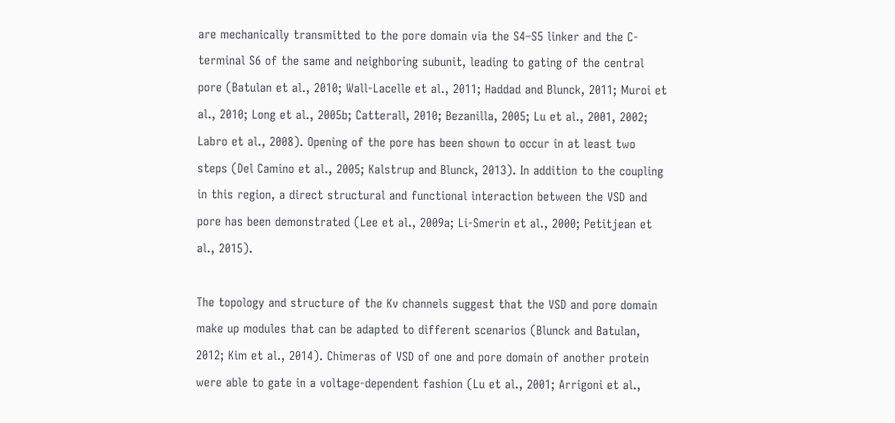are mechanically transmitted to the pore domain via the S4–S5 linker and the C-terminal S6 of the same and neighboring subunit, leading to gating of the central pore (Batulan et al., 2010; Wall-Lacelle et al., 2011; Haddad and Blunck, 2011; Muroi et al., 2010; Long et al., 2005b; Catterall, 2010; Bezanilla, 2005; Lu et al., 2001, 2002; Labro et al., 2008). Opening of the pore has been shown to occur in at least two steps (Del Camino et al., 2005; Kalstrup and Blunck, 2013). In addition to the coupling in this region, a direct structural and functional interaction between the VSD and pore has been demonstrated (Lee et al., 2009a; Li-Smerin et al., 2000; Petitjean et al., 2015).

The topology and structure of the Kv channels suggest that the VSD and pore domain make up modules that can be adapted to different scenarios (Blunck and Batulan, 2012; Kim et al., 2014). Chimeras of VSD of one and pore domain of another protein were able to gate in a voltage-dependent fashion (Lu et al., 2001; Arrigoni et al.,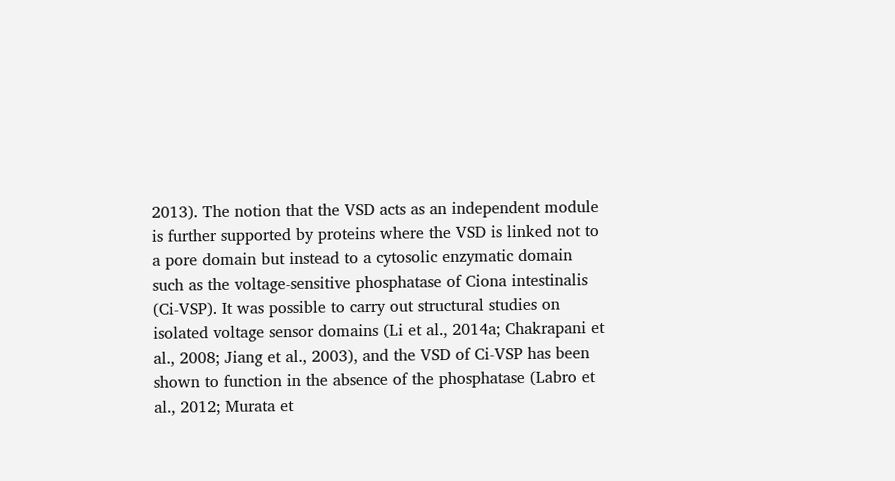2013). The notion that the VSD acts as an independent module is further supported by proteins where the VSD is linked not to a pore domain but instead to a cytosolic enzymatic domain such as the voltage-sensitive phosphatase of Ciona intestinalis (Ci-VSP). It was possible to carry out structural studies on isolated voltage sensor domains (Li et al., 2014a; Chakrapani et al., 2008; Jiang et al., 2003), and the VSD of Ci-VSP has been shown to function in the absence of the phosphatase (Labro et al., 2012; Murata et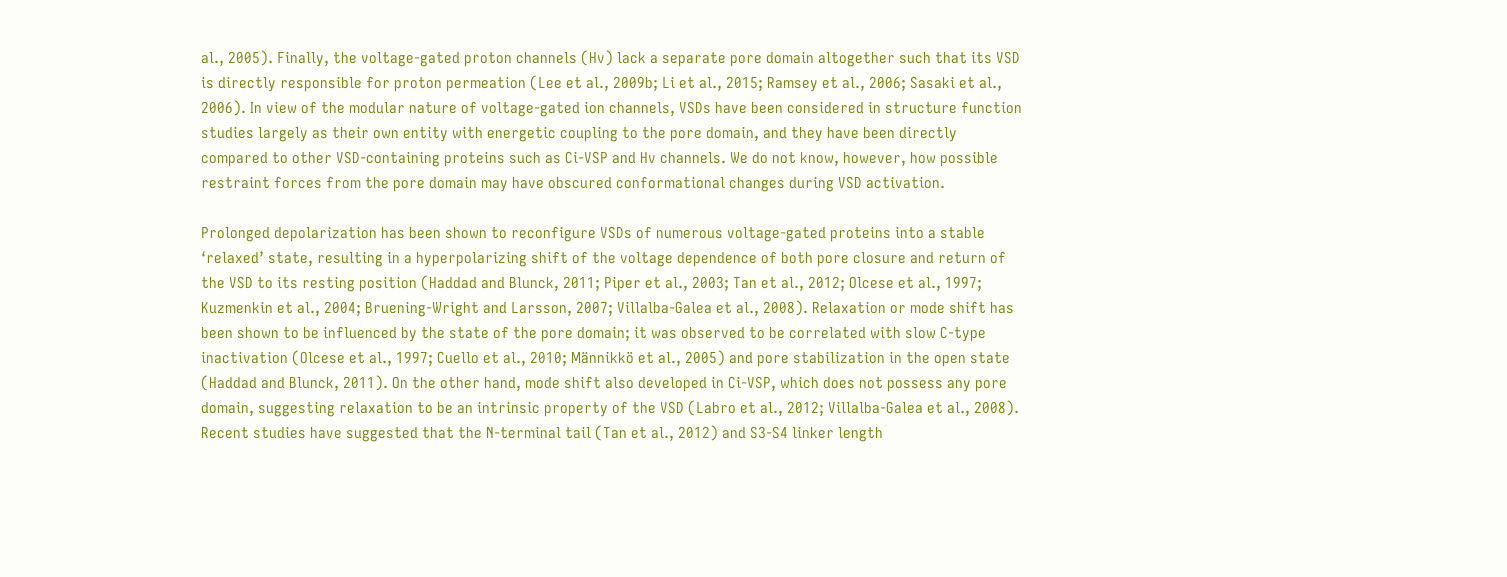al., 2005). Finally, the voltage-gated proton channels (Hv) lack a separate pore domain altogether such that its VSD is directly responsible for proton permeation (Lee et al., 2009b; Li et al., 2015; Ramsey et al., 2006; Sasaki et al., 2006). In view of the modular nature of voltage-gated ion channels, VSDs have been considered in structure function studies largely as their own entity with energetic coupling to the pore domain, and they have been directly compared to other VSD-containing proteins such as Ci-VSP and Hv channels. We do not know, however, how possible restraint forces from the pore domain may have obscured conformational changes during VSD activation.

Prolonged depolarization has been shown to reconfigure VSDs of numerous voltage-gated proteins into a stable ‘relaxed’ state, resulting in a hyperpolarizing shift of the voltage dependence of both pore closure and return of the VSD to its resting position (Haddad and Blunck, 2011; Piper et al., 2003; Tan et al., 2012; Olcese et al., 1997; Kuzmenkin et al., 2004; Bruening-Wright and Larsson, 2007; Villalba-Galea et al., 2008). Relaxation or mode shift has been shown to be influenced by the state of the pore domain; it was observed to be correlated with slow C-type inactivation (Olcese et al., 1997; Cuello et al., 2010; Männikkö et al., 2005) and pore stabilization in the open state (Haddad and Blunck, 2011). On the other hand, mode shift also developed in Ci-VSP, which does not possess any pore domain, suggesting relaxation to be an intrinsic property of the VSD (Labro et al., 2012; Villalba-Galea et al., 2008). Recent studies have suggested that the N-terminal tail (Tan et al., 2012) and S3-S4 linker length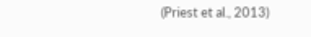(Priest et al., 2013)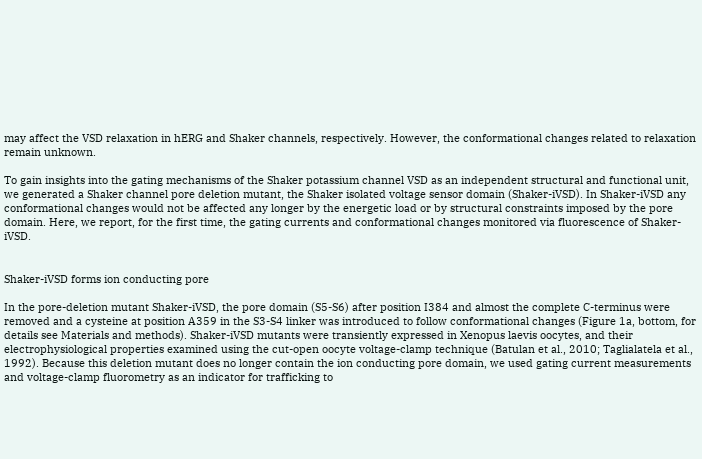may affect the VSD relaxation in hERG and Shaker channels, respectively. However, the conformational changes related to relaxation remain unknown.

To gain insights into the gating mechanisms of the Shaker potassium channel VSD as an independent structural and functional unit, we generated a Shaker channel pore deletion mutant, the Shaker isolated voltage sensor domain (Shaker-iVSD). In Shaker-iVSD any conformational changes would not be affected any longer by the energetic load or by structural constraints imposed by the pore domain. Here, we report, for the first time, the gating currents and conformational changes monitored via fluorescence of Shaker-iVSD.


Shaker-iVSD forms ion conducting pore

In the pore-deletion mutant Shaker-iVSD, the pore domain (S5-S6) after position I384 and almost the complete C-terminus were removed and a cysteine at position A359 in the S3-S4 linker was introduced to follow conformational changes (Figure 1a, bottom, for details see Materials and methods). Shaker-iVSD mutants were transiently expressed in Xenopus laevis oocytes, and their electrophysiological properties examined using the cut-open oocyte voltage-clamp technique (Batulan et al., 2010; Taglialatela et al., 1992). Because this deletion mutant does no longer contain the ion conducting pore domain, we used gating current measurements and voltage-clamp fluorometry as an indicator for trafficking to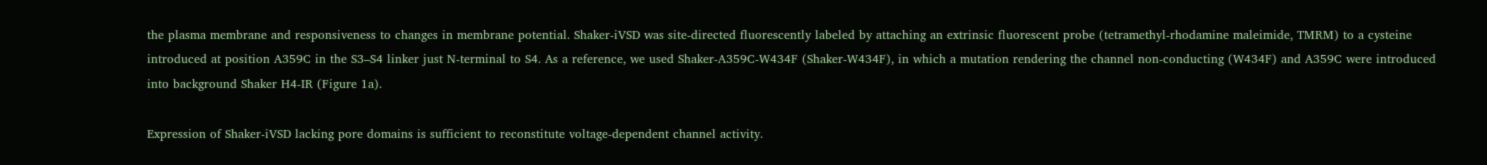the plasma membrane and responsiveness to changes in membrane potential. Shaker-iVSD was site-directed fluorescently labeled by attaching an extrinsic fluorescent probe (tetramethyl-rhodamine maleimide, TMRM) to a cysteine introduced at position A359C in the S3–S4 linker just N-terminal to S4. As a reference, we used Shaker-A359C-W434F (Shaker-W434F), in which a mutation rendering the channel non-conducting (W434F) and A359C were introduced into background Shaker H4-IR (Figure 1a).

Expression of Shaker-iVSD lacking pore domains is sufficient to reconstitute voltage-dependent channel activity.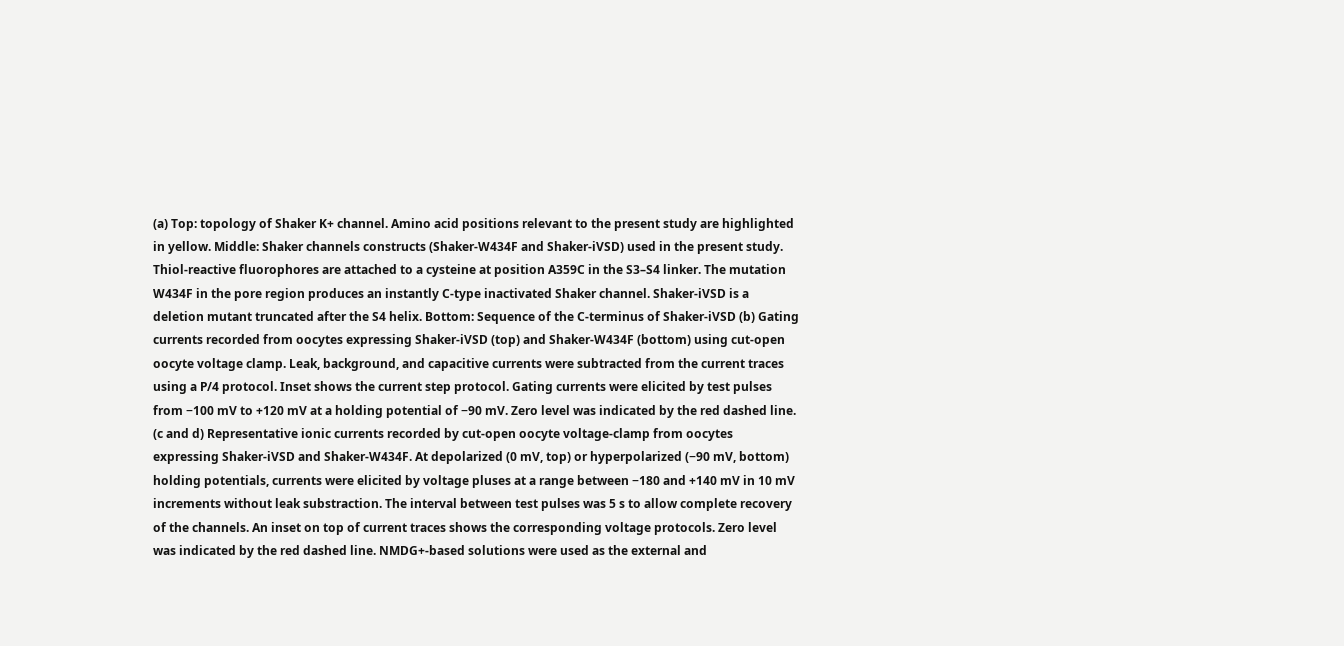(a) Top: topology of Shaker K+ channel. Amino acid positions relevant to the present study are highlighted in yellow. Middle: Shaker channels constructs (Shaker-W434F and Shaker-iVSD) used in the present study. Thiol-reactive fluorophores are attached to a cysteine at position A359C in the S3–S4 linker. The mutation W434F in the pore region produces an instantly C-type inactivated Shaker channel. Shaker-iVSD is a deletion mutant truncated after the S4 helix. Bottom: Sequence of the C-terminus of Shaker-iVSD (b) Gating currents recorded from oocytes expressing Shaker-iVSD (top) and Shaker-W434F (bottom) using cut-open oocyte voltage clamp. Leak, background, and capacitive currents were subtracted from the current traces using a P/4 protocol. Inset shows the current step protocol. Gating currents were elicited by test pulses from −100 mV to +120 mV at a holding potential of −90 mV. Zero level was indicated by the red dashed line. (c and d) Representative ionic currents recorded by cut-open oocyte voltage-clamp from oocytes expressing Shaker-iVSD and Shaker-W434F. At depolarized (0 mV, top) or hyperpolarized (−90 mV, bottom) holding potentials, currents were elicited by voltage pluses at a range between −180 and +140 mV in 10 mV increments without leak substraction. The interval between test pulses was 5 s to allow complete recovery of the channels. An inset on top of current traces shows the corresponding voltage protocols. Zero level was indicated by the red dashed line. NMDG+-based solutions were used as the external and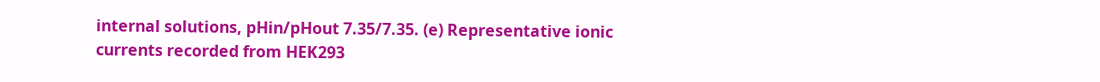internal solutions, pHin/pHout 7.35/7.35. (e) Representative ionic currents recorded from HEK293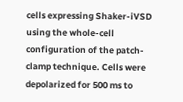cells expressing Shaker-iVSD using the whole-cell configuration of the patch-clamp technique. Cells were depolarized for 500 ms to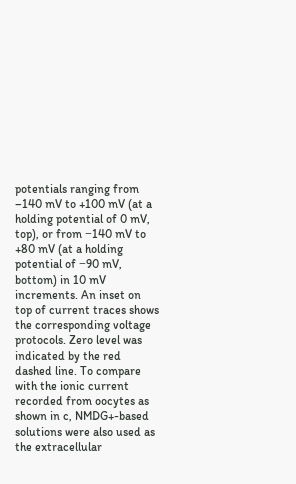potentials ranging from –140 mV to +100 mV (at a holding potential of 0 mV, top), or from −140 mV to +80 mV (at a holding potential of −90 mV, bottom) in 10 mV increments. An inset on top of current traces shows the corresponding voltage protocols. Zero level was indicated by the red dashed line. To compare with the ionic current recorded from oocytes as shown in c, NMDG+-based solutions were also used as the extracellular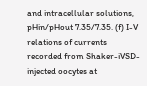and intracellular solutions, pHin/pHout 7.35/7.35. (f) I-V relations of currents recorded from Shaker-iVSD-injected oocytes at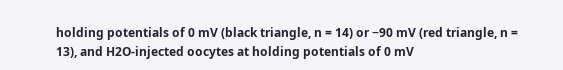holding potentials of 0 mV (black triangle, n = 14) or −90 mV (red triangle, n = 13), and H2O-injected oocytes at holding potentials of 0 mV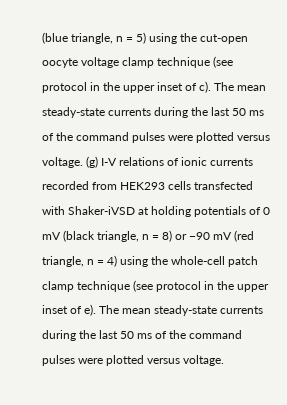(blue triangle, n = 5) using the cut-open oocyte voltage clamp technique (see protocol in the upper inset of c). The mean steady-state currents during the last 50 ms of the command pulses were plotted versus voltage. (g) I-V relations of ionic currents recorded from HEK293 cells transfected with Shaker-iVSD at holding potentials of 0 mV (black triangle, n = 8) or −90 mV (red triangle, n = 4) using the whole-cell patch clamp technique (see protocol in the upper inset of e). The mean steady-state currents during the last 50 ms of the command pulses were plotted versus voltage.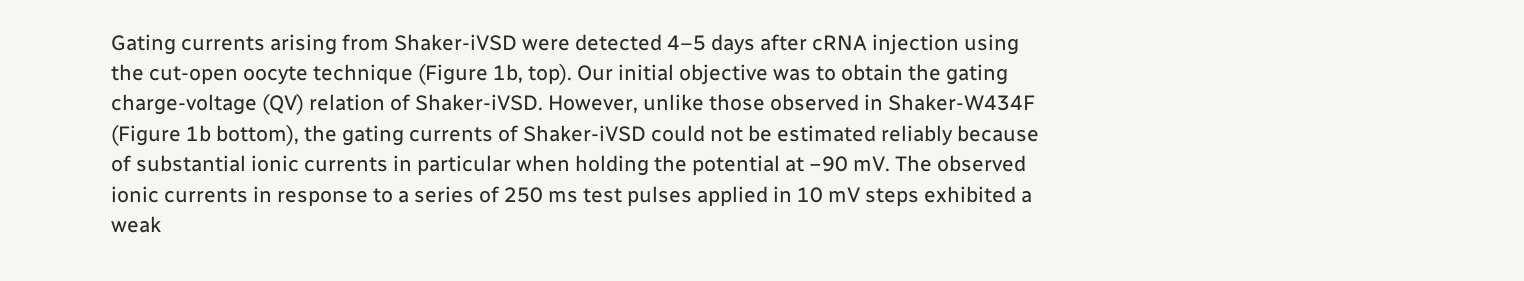Gating currents arising from Shaker-iVSD were detected 4–5 days after cRNA injection using the cut-open oocyte technique (Figure 1b, top). Our initial objective was to obtain the gating charge-voltage (QV) relation of Shaker-iVSD. However, unlike those observed in Shaker-W434F (Figure 1b bottom), the gating currents of Shaker-iVSD could not be estimated reliably because of substantial ionic currents in particular when holding the potential at −90 mV. The observed ionic currents in response to a series of 250 ms test pulses applied in 10 mV steps exhibited a weak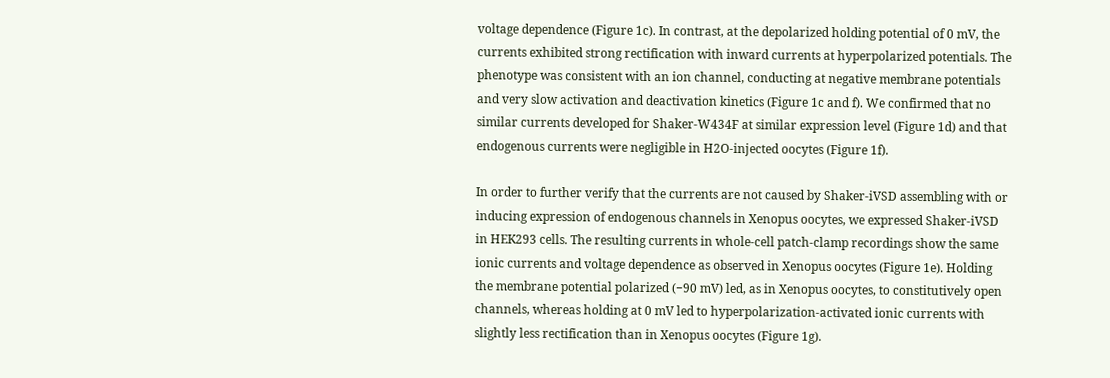voltage dependence (Figure 1c). In contrast, at the depolarized holding potential of 0 mV, the currents exhibited strong rectification with inward currents at hyperpolarized potentials. The phenotype was consistent with an ion channel, conducting at negative membrane potentials and very slow activation and deactivation kinetics (Figure 1c and f). We confirmed that no similar currents developed for Shaker-W434F at similar expression level (Figure 1d) and that endogenous currents were negligible in H2O-injected oocytes (Figure 1f).

In order to further verify that the currents are not caused by Shaker-iVSD assembling with or inducing expression of endogenous channels in Xenopus oocytes, we expressed Shaker-iVSD in HEK293 cells. The resulting currents in whole-cell patch-clamp recordings show the same ionic currents and voltage dependence as observed in Xenopus oocytes (Figure 1e). Holding the membrane potential polarized (−90 mV) led, as in Xenopus oocytes, to constitutively open channels, whereas holding at 0 mV led to hyperpolarization-activated ionic currents with slightly less rectification than in Xenopus oocytes (Figure 1g).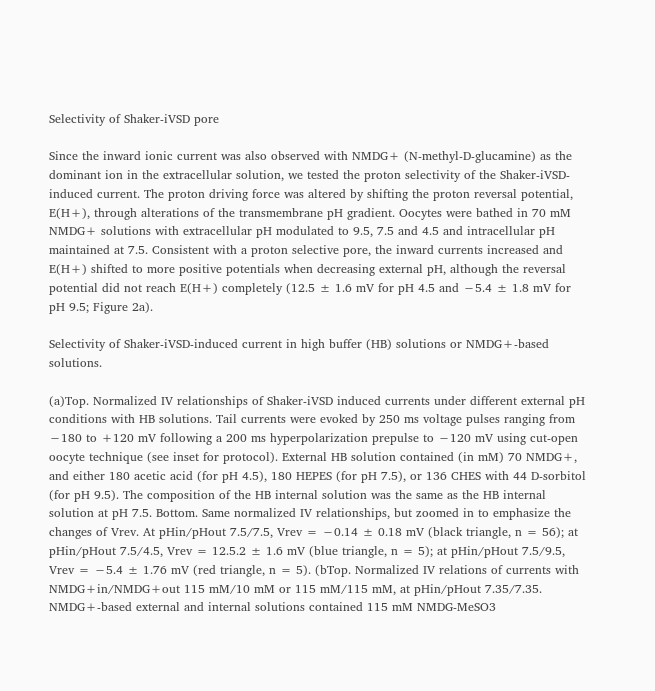Selectivity of Shaker-iVSD pore

Since the inward ionic current was also observed with NMDG+ (N-methyl-D-glucamine) as the dominant ion in the extracellular solution, we tested the proton selectivity of the Shaker-iVSD-induced current. The proton driving force was altered by shifting the proton reversal potential, E(H+), through alterations of the transmembrane pH gradient. Oocytes were bathed in 70 mM NMDG+ solutions with extracellular pH modulated to 9.5, 7.5 and 4.5 and intracellular pH maintained at 7.5. Consistent with a proton selective pore, the inward currents increased and E(H+) shifted to more positive potentials when decreasing external pH, although the reversal potential did not reach E(H+) completely (12.5 ± 1.6 mV for pH 4.5 and −5.4 ± 1.8 mV for pH 9.5; Figure 2a).

Selectivity of Shaker-iVSD-induced current in high buffer (HB) solutions or NMDG+-based solutions.

(a)Top. Normalized IV relationships of Shaker-iVSD induced currents under different external pH conditions with HB solutions. Tail currents were evoked by 250 ms voltage pulses ranging from −180 to +120 mV following a 200 ms hyperpolarization prepulse to −120 mV using cut-open oocyte technique (see inset for protocol). External HB solution contained (in mM) 70 NMDG+, and either 180 acetic acid (for pH 4.5), 180 HEPES (for pH 7.5), or 136 CHES with 44 D-sorbitol (for pH 9.5). The composition of the HB internal solution was the same as the HB internal solution at pH 7.5. Bottom. Same normalized IV relationships, but zoomed in to emphasize the changes of Vrev. At pHin/pHout 7.5/7.5, Vrev = −0.14 ± 0.18 mV (black triangle, n = 56); at pHin/pHout 7.5/4.5, Vrev = 12.5.2 ± 1.6 mV (blue triangle, n = 5); at pHin/pHout 7.5/9.5, Vrev = −5.4 ± 1.76 mV (red triangle, n = 5). (bTop. Normalized IV relations of currents with NMDG+in/NMDG+out 115 mM/10 mM or 115 mM/115 mM, at pHin/pHout 7.35/7.35. NMDG+-based external and internal solutions contained 115 mM NMDG-MeSO3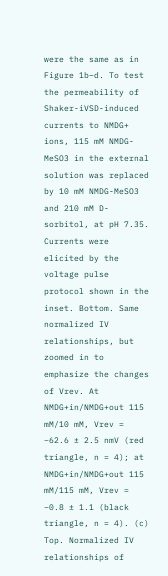were the same as in Figure 1b–d. To test the permeability of Shaker-iVSD-induced currents to NMDG+ ions, 115 mM NMDG-MeSO3 in the external solution was replaced by 10 mM NMDG-MeSO3 and 210 mM D-sorbitol, at pH 7.35. Currents were elicited by the voltage pulse protocol shown in the inset. Bottom. Same normalized IV relationships, but zoomed in to emphasize the changes of Vrev. At NMDG+in/NMDG+out 115 mM/10 mM, Vrev = −62.6 ± 2.5 nmV (red triangle, n = 4); at NMDG+in/NMDG+out 115 mM/115 mM, Vrev = −0.8 ± 1.1 (black triangle, n = 4). (c) Top. Normalized IV relationships of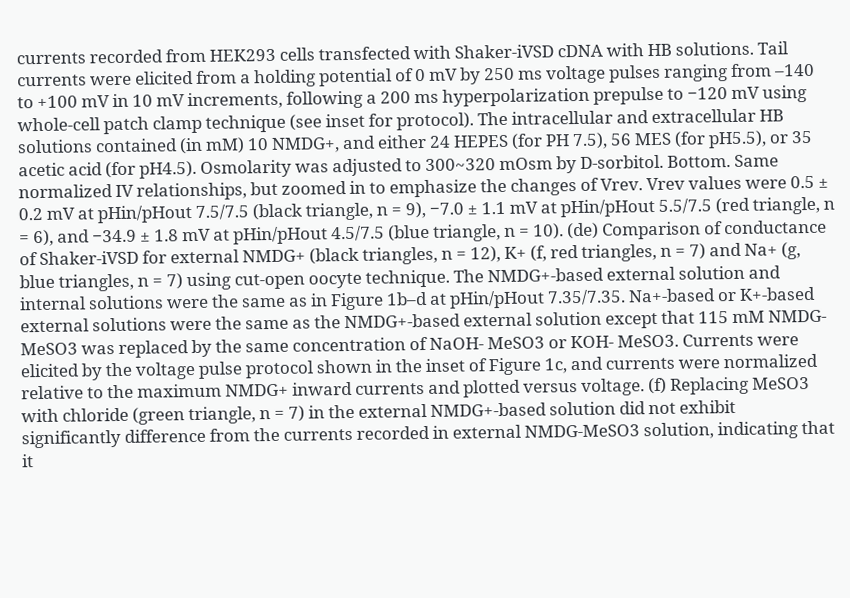currents recorded from HEK293 cells transfected with Shaker-iVSD cDNA with HB solutions. Tail currents were elicited from a holding potential of 0 mV by 250 ms voltage pulses ranging from –140 to +100 mV in 10 mV increments, following a 200 ms hyperpolarization prepulse to −120 mV using whole-cell patch clamp technique (see inset for protocol). The intracellular and extracellular HB solutions contained (in mM) 10 NMDG+, and either 24 HEPES (for PH 7.5), 56 MES (for pH5.5), or 35 acetic acid (for pH4.5). Osmolarity was adjusted to 300~320 mOsm by D-sorbitol. Bottom. Same normalized IV relationships, but zoomed in to emphasize the changes of Vrev. Vrev values were 0.5 ± 0.2 mV at pHin/pHout 7.5/7.5 (black triangle, n = 9), −7.0 ± 1.1 mV at pHin/pHout 5.5/7.5 (red triangle, n = 6), and −34.9 ± 1.8 mV at pHin/pHout 4.5/7.5 (blue triangle, n = 10). (de) Comparison of conductance of Shaker-iVSD for external NMDG+ (black triangles, n = 12), K+ (f, red triangles, n = 7) and Na+ (g, blue triangles, n = 7) using cut-open oocyte technique. The NMDG+-based external solution and internal solutions were the same as in Figure 1b–d at pHin/pHout 7.35/7.35. Na+-based or K+-based external solutions were the same as the NMDG+-based external solution except that 115 mM NMDG- MeSO3 was replaced by the same concentration of NaOH- MeSO3 or KOH- MeSO3. Currents were elicited by the voltage pulse protocol shown in the inset of Figure 1c, and currents were normalized relative to the maximum NMDG+ inward currents and plotted versus voltage. (f) Replacing MeSO3 with chloride (green triangle, n = 7) in the external NMDG+-based solution did not exhibit significantly difference from the currents recorded in external NMDG-MeSO3 solution, indicating that it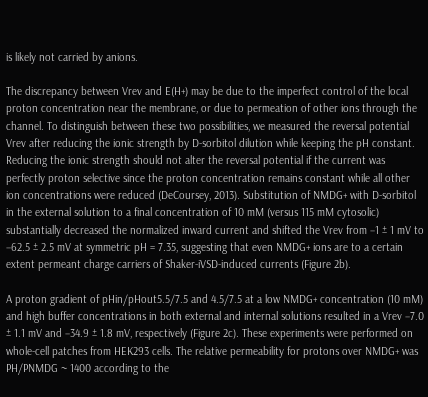is likely not carried by anions.

The discrepancy between Vrev and E(H+) may be due to the imperfect control of the local proton concentration near the membrane, or due to permeation of other ions through the channel. To distinguish between these two possibilities, we measured the reversal potential Vrev after reducing the ionic strength by D-sorbitol dilution while keeping the pH constant. Reducing the ionic strength should not alter the reversal potential if the current was perfectly proton selective since the proton concentration remains constant while all other ion concentrations were reduced (DeCoursey, 2013). Substitution of NMDG+ with D-sorbitol in the external solution to a final concentration of 10 mM (versus 115 mM cytosolic) substantially decreased the normalized inward current and shifted the Vrev from −1 ± 1 mV to −62.5 ± 2.5 mV at symmetric pH = 7.35, suggesting that even NMDG+ ions are to a certain extent permeant charge carriers of Shaker-iVSD-induced currents (Figure 2b).

A proton gradient of pHin/pHout5.5/7.5 and 4.5/7.5 at a low NMDG+ concentration (10 mM) and high buffer concentrations in both external and internal solutions resulted in a Vrev −7.0 ± 1.1 mV and −34.9 ± 1.8 mV, respectively (Figure 2c). These experiments were performed on whole-cell patches from HEK293 cells. The relative permeability for protons over NMDG+ was PH/PNMDG ~ 1400 according to the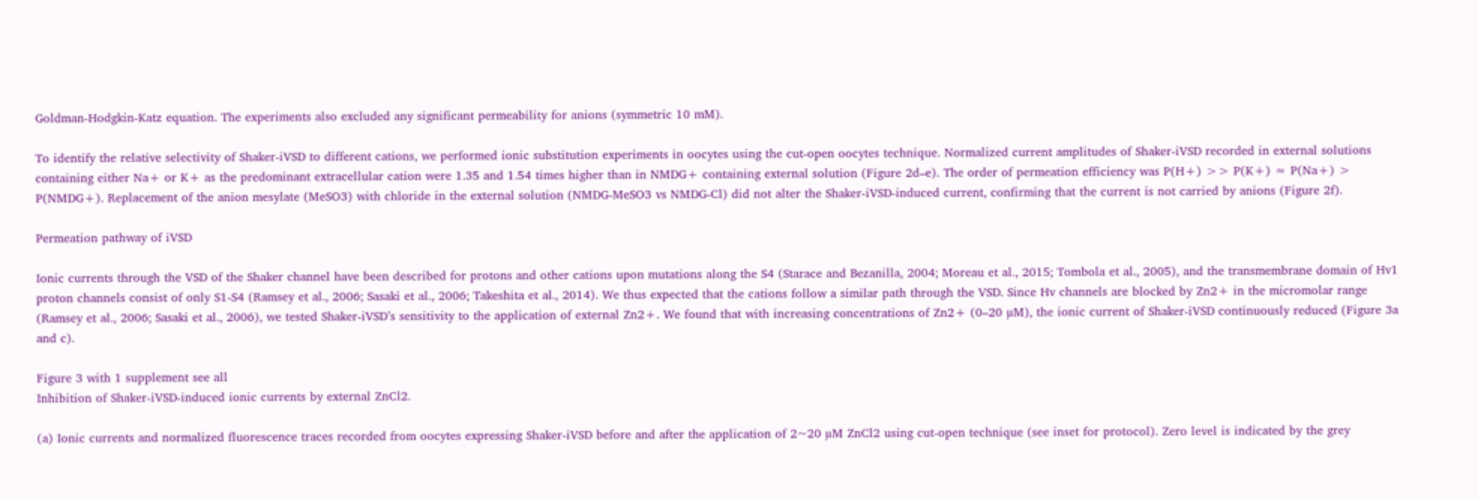Goldman-Hodgkin-Katz equation. The experiments also excluded any significant permeability for anions (symmetric 10 mM).

To identify the relative selectivity of Shaker-iVSD to different cations, we performed ionic substitution experiments in oocytes using the cut-open oocytes technique. Normalized current amplitudes of Shaker-iVSD recorded in external solutions containing either Na+ or K+ as the predominant extracellular cation were 1.35 and 1.54 times higher than in NMDG+ containing external solution (Figure 2d–e). The order of permeation efficiency was P(H+) >> P(K+) ≈ P(Na+) > P(NMDG+). Replacement of the anion mesylate (MeSO3) with chloride in the external solution (NMDG-MeSO3 vs NMDG-Cl) did not alter the Shaker-iVSD-induced current, confirming that the current is not carried by anions (Figure 2f).

Permeation pathway of iVSD

Ionic currents through the VSD of the Shaker channel have been described for protons and other cations upon mutations along the S4 (Starace and Bezanilla, 2004; Moreau et al., 2015; Tombola et al., 2005), and the transmembrane domain of Hv1 proton channels consist of only S1-S4 (Ramsey et al., 2006; Sasaki et al., 2006; Takeshita et al., 2014). We thus expected that the cations follow a similar path through the VSD. Since Hv channels are blocked by Zn2+ in the micromolar range (Ramsey et al., 2006; Sasaki et al., 2006), we tested Shaker-iVSD’s sensitivity to the application of external Zn2+. We found that with increasing concentrations of Zn2+ (0–20 µM), the ionic current of Shaker-iVSD continuously reduced (Figure 3a and c).

Figure 3 with 1 supplement see all
Inhibition of Shaker-iVSD-induced ionic currents by external ZnCl2.

(a) Ionic currents and normalized fluorescence traces recorded from oocytes expressing Shaker-iVSD before and after the application of 2~20 µM ZnCl2 using cut-open technique (see inset for protocol). Zero level is indicated by the grey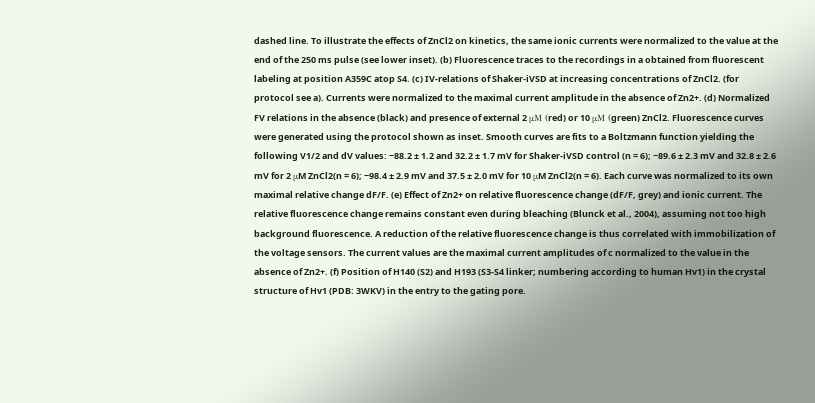dashed line. To illustrate the effects of ZnCl2 on kinetics, the same ionic currents were normalized to the value at the end of the 250 ms pulse (see lower inset). (b) Fluorescence traces to the recordings in a obtained from fluorescent labeling at position A359C atop S4. (c) IV-relations of Shaker-iVSD at increasing concentrations of ZnCl2. (for protocol see a). Currents were normalized to the maximal current amplitude in the absence of Zn2+. (d) Normalized FV relations in the absence (black) and presence of external 2 μM (red) or 10 μM (green) ZnCl2. Fluorescence curves were generated using the protocol shown as inset. Smooth curves are fits to a Boltzmann function yielding the following V1/2 and dV values: −88.2 ± 1.2 and 32.2 ± 1.7 mV for Shaker-iVSD control (n = 6); −89.6 ± 2.3 mV and 32.8 ± 2.6 mV for 2 μM ZnCl2(n = 6); −98.4 ± 2.9 mV and 37.5 ± 2.0 mV for 10 μM ZnCl2(n = 6). Each curve was normalized to its own maximal relative change dF/F. (e) Effect of Zn2+ on relative fluorescence change (dF/F, grey) and ionic current. The relative fluorescence change remains constant even during bleaching (Blunck et al., 2004), assuming not too high background fluorescence. A reduction of the relative fluorescence change is thus correlated with immobilization of the voltage sensors. The current values are the maximal current amplitudes of c normalized to the value in the absence of Zn2+. (f) Position of H140 (S2) and H193 (S3-S4 linker; numbering according to human Hv1) in the crystal structure of Hv1 (PDB: 3WKV) in the entry to the gating pore.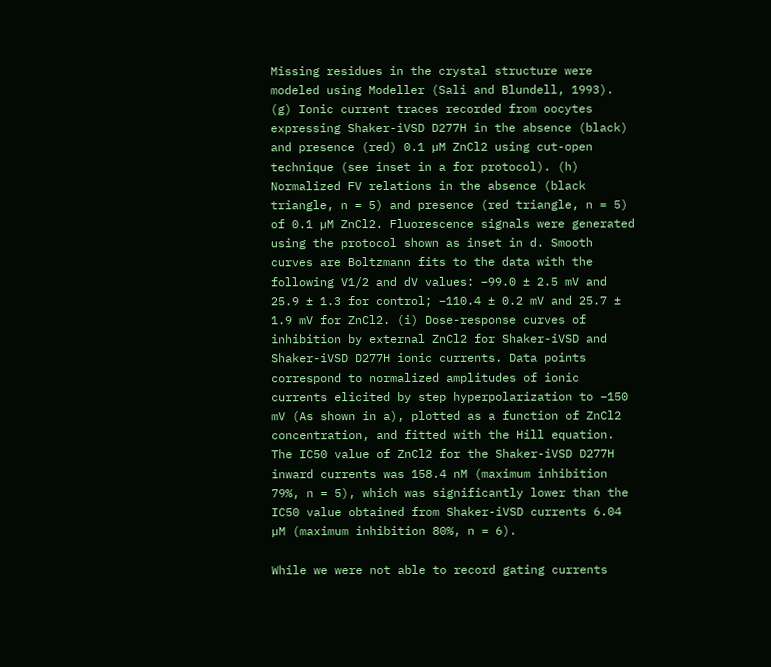Missing residues in the crystal structure were modeled using Modeller (Sali and Blundell, 1993). (g) Ionic current traces recorded from oocytes expressing Shaker-iVSD D277H in the absence (black) and presence (red) 0.1 µM ZnCl2 using cut-open technique (see inset in a for protocol). (h) Normalized FV relations in the absence (black triangle, n = 5) and presence (red triangle, n = 5) of 0.1 µM ZnCl2. Fluorescence signals were generated using the protocol shown as inset in d. Smooth curves are Boltzmann fits to the data with the following V1/2 and dV values: −99.0 ± 2.5 mV and 25.9 ± 1.3 for control; −110.4 ± 0.2 mV and 25.7 ± 1.9 mV for ZnCl2. (i) Dose-response curves of inhibition by external ZnCl2 for Shaker-iVSD and Shaker-iVSD D277H ionic currents. Data points correspond to normalized amplitudes of ionic currents elicited by step hyperpolarization to −150 mV (As shown in a), plotted as a function of ZnCl2 concentration, and fitted with the Hill equation. The IC50 value of ZnCl2 for the Shaker-iVSD D277H inward currents was 158.4 nM (maximum inhibition 79%, n = 5), which was significantly lower than the IC50 value obtained from Shaker-iVSD currents 6.04 µM (maximum inhibition 80%, n = 6).

While we were not able to record gating currents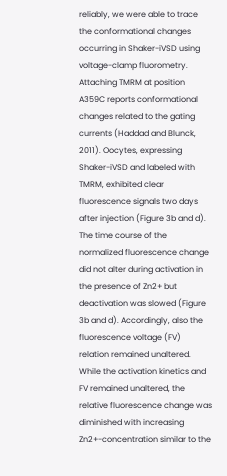reliably, we were able to trace the conformational changes occurring in Shaker-iVSD using voltage-clamp fluorometry. Attaching TMRM at position A359C reports conformational changes related to the gating currents (Haddad and Blunck, 2011). Oocytes, expressing Shaker-iVSD and labeled with TMRM, exhibited clear fluorescence signals two days after injection (Figure 3b and d). The time course of the normalized fluorescence change did not alter during activation in the presence of Zn2+ but deactivation was slowed (Figure 3b and d). Accordingly, also the fluorescence voltage (FV) relation remained unaltered. While the activation kinetics and FV remained unaltered, the relative fluorescence change was diminished with increasing Zn2+-concentration similar to the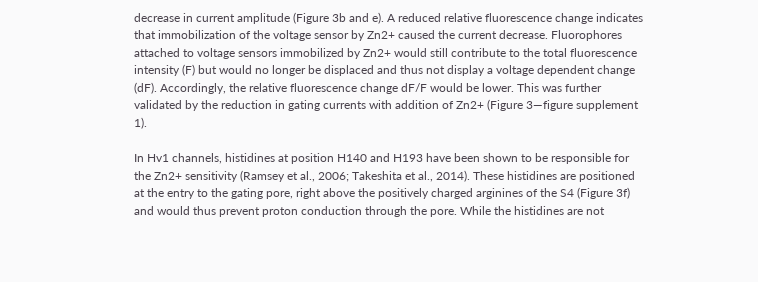decrease in current amplitude (Figure 3b and e). A reduced relative fluorescence change indicates that immobilization of the voltage sensor by Zn2+ caused the current decrease. Fluorophores attached to voltage sensors immobilized by Zn2+ would still contribute to the total fluorescence intensity (F) but would no longer be displaced and thus not display a voltage dependent change (dF). Accordingly, the relative fluorescence change dF/F would be lower. This was further validated by the reduction in gating currents with addition of Zn2+ (Figure 3—figure supplement 1).

In Hv1 channels, histidines at position H140 and H193 have been shown to be responsible for the Zn2+ sensitivity (Ramsey et al., 2006; Takeshita et al., 2014). These histidines are positioned at the entry to the gating pore, right above the positively charged arginines of the S4 (Figure 3f) and would thus prevent proton conduction through the pore. While the histidines are not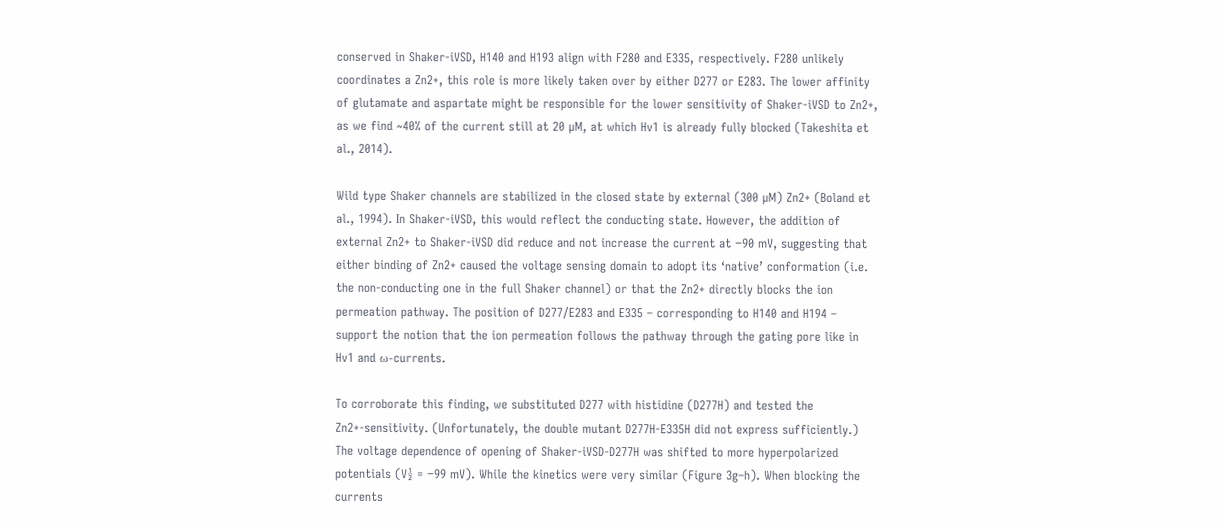conserved in Shaker-iVSD, H140 and H193 align with F280 and E335, respectively. F280 unlikely coordinates a Zn2+, this role is more likely taken over by either D277 or E283. The lower affinity of glutamate and aspartate might be responsible for the lower sensitivity of Shaker-iVSD to Zn2+, as we find ~40% of the current still at 20 µM, at which Hv1 is already fully blocked (Takeshita et al., 2014).

Wild type Shaker channels are stabilized in the closed state by external (300 µM) Zn2+ (Boland et al., 1994). In Shaker-iVSD, this would reflect the conducting state. However, the addition of external Zn2+ to Shaker-iVSD did reduce and not increase the current at −90 mV, suggesting that either binding of Zn2+ caused the voltage sensing domain to adopt its ‘native’ conformation (i.e. the non-conducting one in the full Shaker channel) or that the Zn2+ directly blocks the ion permeation pathway. The position of D277/E283 and E335 – corresponding to H140 and H194 – support the notion that the ion permeation follows the pathway through the gating pore like in Hv1 and ω-currents.

To corroborate this finding, we substituted D277 with histidine (D277H) and tested the Zn2+-sensitivity. (Unfortunately, the double mutant D277H-E335H did not express sufficiently.) The voltage dependence of opening of Shaker-iVSD-D277H was shifted to more hyperpolarized potentials (V½ = −99 mV). While the kinetics were very similar (Figure 3g–h). When blocking the currents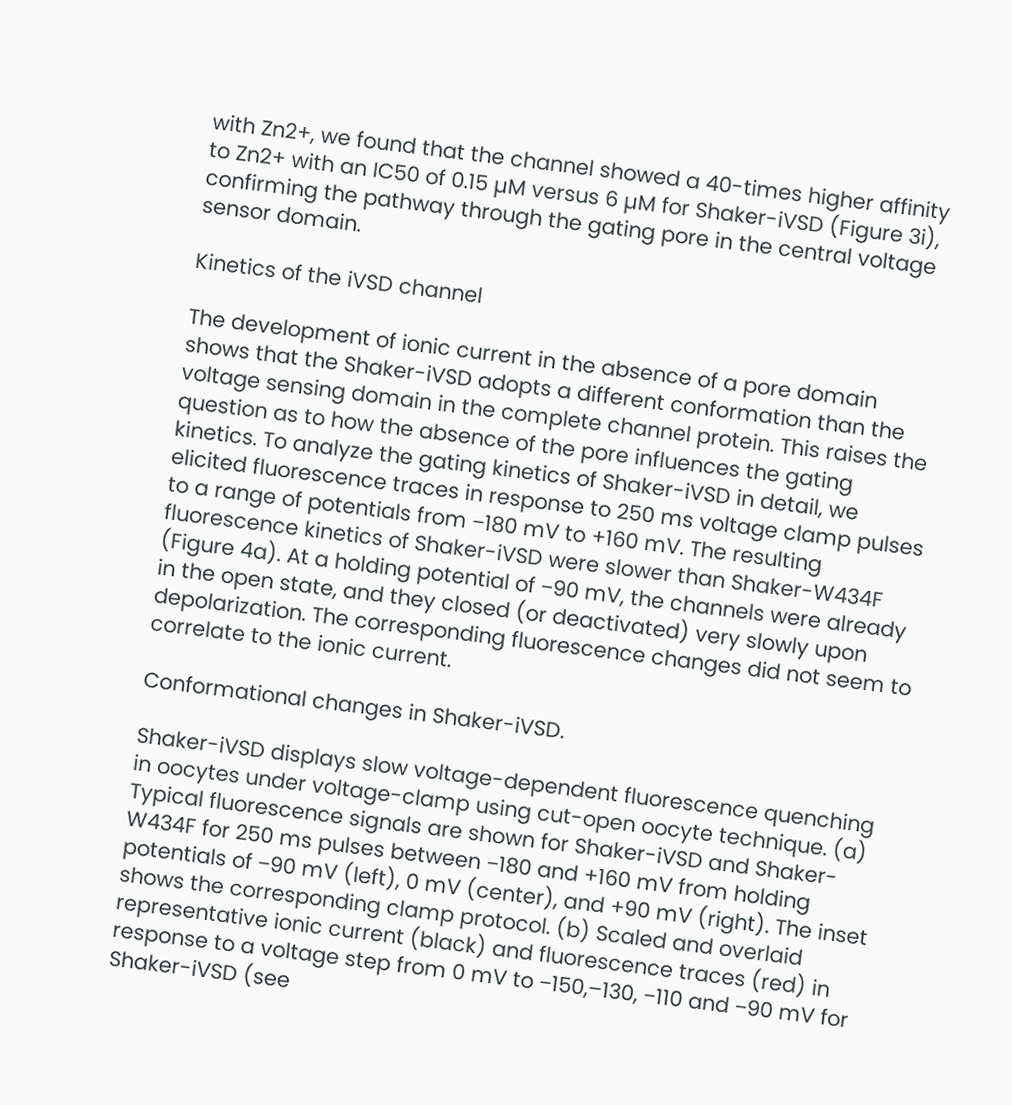with Zn2+, we found that the channel showed a 40-times higher affinity to Zn2+ with an IC50 of 0.15 µM versus 6 µM for Shaker-iVSD (Figure 3i), confirming the pathway through the gating pore in the central voltage sensor domain.

Kinetics of the iVSD channel

The development of ionic current in the absence of a pore domain shows that the Shaker-iVSD adopts a different conformation than the voltage sensing domain in the complete channel protein. This raises the question as to how the absence of the pore influences the gating kinetics. To analyze the gating kinetics of Shaker-iVSD in detail, we elicited fluorescence traces in response to 250 ms voltage clamp pulses to a range of potentials from −180 mV to +160 mV. The resulting fluorescence kinetics of Shaker-iVSD were slower than Shaker-W434F (Figure 4a). At a holding potential of −90 mV, the channels were already in the open state, and they closed (or deactivated) very slowly upon depolarization. The corresponding fluorescence changes did not seem to correlate to the ionic current.

Conformational changes in Shaker-iVSD.

Shaker-iVSD displays slow voltage-dependent fluorescence quenching in oocytes under voltage-clamp using cut-open oocyte technique. (a) Typical fluorescence signals are shown for Shaker-iVSD and Shaker-W434F for 250 ms pulses between −180 and +160 mV from holding potentials of −90 mV (left), 0 mV (center), and +90 mV (right). The inset shows the corresponding clamp protocol. (b) Scaled and overlaid representative ionic current (black) and fluorescence traces (red) in response to a voltage step from 0 mV to −150,–130, −110 and −90 mV for Shaker-iVSD (see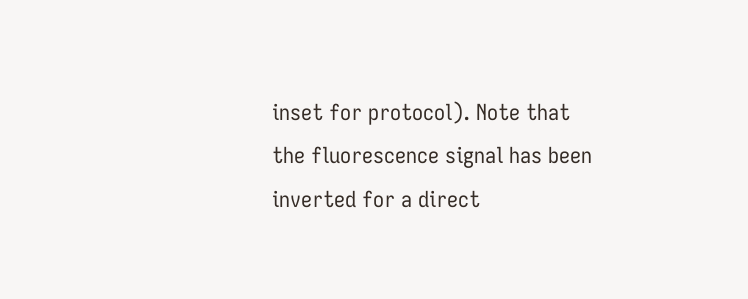inset for protocol). Note that the fluorescence signal has been inverted for a direct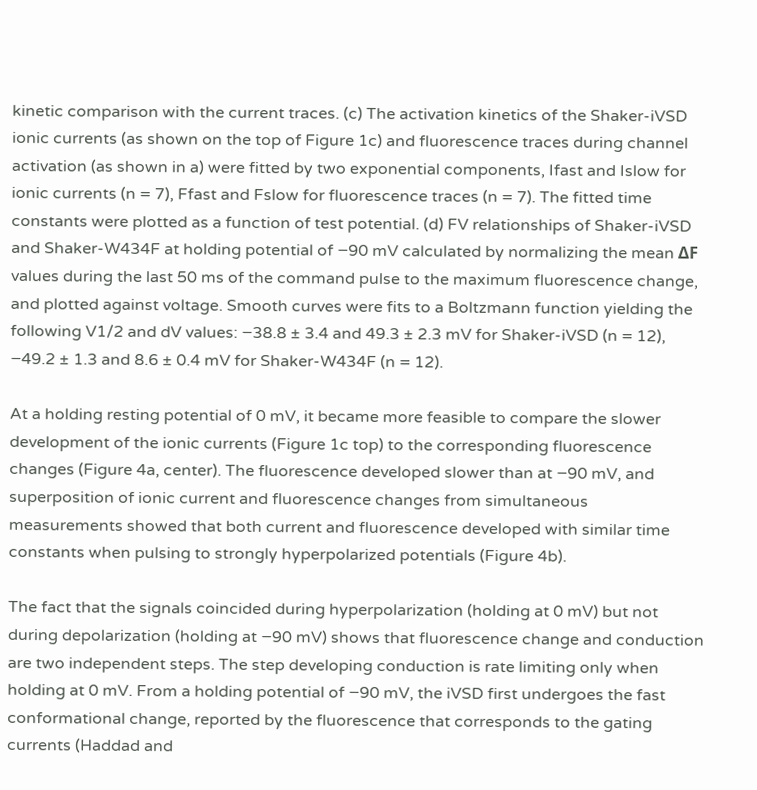kinetic comparison with the current traces. (c) The activation kinetics of the Shaker-iVSD ionic currents (as shown on the top of Figure 1c) and fluorescence traces during channel activation (as shown in a) were fitted by two exponential components, Ifast and Islow for ionic currents (n = 7), Ffast and Fslow for fluorescence traces (n = 7). The fitted time constants were plotted as a function of test potential. (d) FV relationships of Shaker-iVSD and Shaker-W434F at holding potential of −90 mV calculated by normalizing the mean ΔF values during the last 50 ms of the command pulse to the maximum fluorescence change, and plotted against voltage. Smooth curves were fits to a Boltzmann function yielding the following V1/2 and dV values: −38.8 ± 3.4 and 49.3 ± 2.3 mV for Shaker-iVSD (n = 12), −49.2 ± 1.3 and 8.6 ± 0.4 mV for Shaker-W434F (n = 12).

At a holding resting potential of 0 mV, it became more feasible to compare the slower development of the ionic currents (Figure 1c top) to the corresponding fluorescence changes (Figure 4a, center). The fluorescence developed slower than at −90 mV, and superposition of ionic current and fluorescence changes from simultaneous measurements showed that both current and fluorescence developed with similar time constants when pulsing to strongly hyperpolarized potentials (Figure 4b).

The fact that the signals coincided during hyperpolarization (holding at 0 mV) but not during depolarization (holding at −90 mV) shows that fluorescence change and conduction are two independent steps. The step developing conduction is rate limiting only when holding at 0 mV. From a holding potential of −90 mV, the iVSD first undergoes the fast conformational change, reported by the fluorescence that corresponds to the gating currents (Haddad and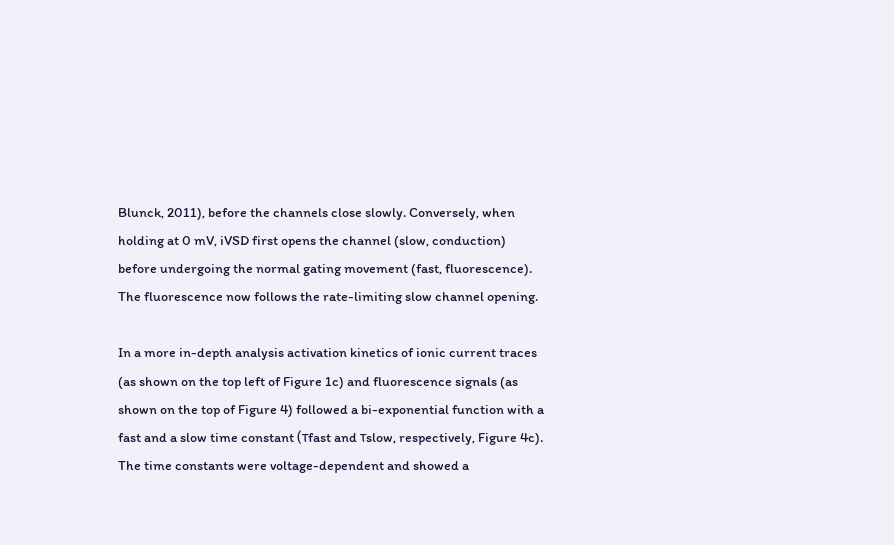Blunck, 2011), before the channels close slowly. Conversely, when holding at 0 mV, iVSD first opens the channel (slow, conduction) before undergoing the normal gating movement (fast, fluorescence). The fluorescence now follows the rate-limiting slow channel opening.

In a more in-depth analysis activation kinetics of ionic current traces (as shown on the top left of Figure 1c) and fluorescence signals (as shown on the top of Figure 4) followed a bi-exponential function with a fast and a slow time constant (τfast and τslow, respectively, Figure 4c). The time constants were voltage-dependent and showed a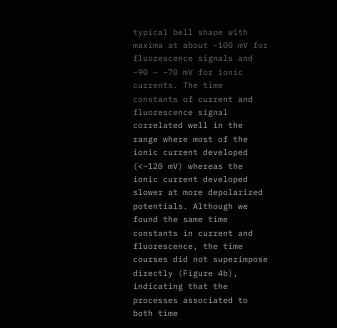typical bell shape with maxima at about −100 mV for fluorescence signals and −90 ~ −70 mV for ionic currents. The time constants of current and fluorescence signal correlated well in the range where most of the ionic current developed (<−120 mV) whereas the ionic current developed slower at more depolarized potentials. Although we found the same time constants in current and fluorescence, the time courses did not superimpose directly (Figure 4b), indicating that the processes associated to both time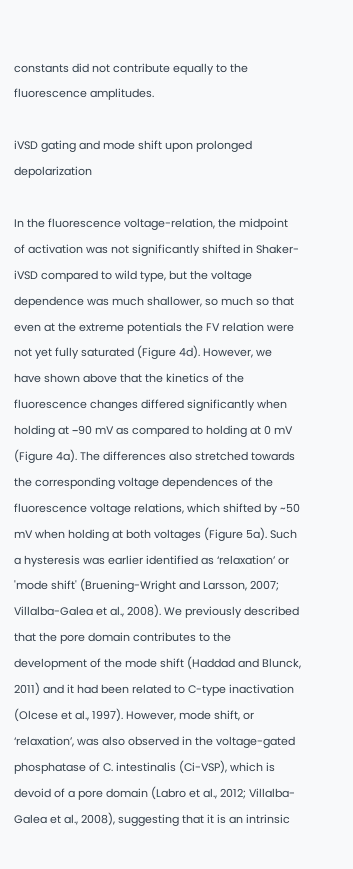constants did not contribute equally to the fluorescence amplitudes.

iVSD gating and mode shift upon prolonged depolarization

In the fluorescence voltage-relation, the midpoint of activation was not significantly shifted in Shaker-iVSD compared to wild type, but the voltage dependence was much shallower, so much so that even at the extreme potentials the FV relation were not yet fully saturated (Figure 4d). However, we have shown above that the kinetics of the fluorescence changes differed significantly when holding at −90 mV as compared to holding at 0 mV (Figure 4a). The differences also stretched towards the corresponding voltage dependences of the fluorescence voltage relations, which shifted by ~50 mV when holding at both voltages (Figure 5a). Such a hysteresis was earlier identified as ‘relaxation’ or 'mode shift' (Bruening-Wright and Larsson, 2007; Villalba-Galea et al., 2008). We previously described that the pore domain contributes to the development of the mode shift (Haddad and Blunck, 2011) and it had been related to C-type inactivation (Olcese et al., 1997). However, mode shift, or ‘relaxation’, was also observed in the voltage-gated phosphatase of C. intestinalis (Ci-VSP), which is devoid of a pore domain (Labro et al., 2012; Villalba-Galea et al., 2008), suggesting that it is an intrinsic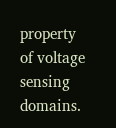property of voltage sensing domains.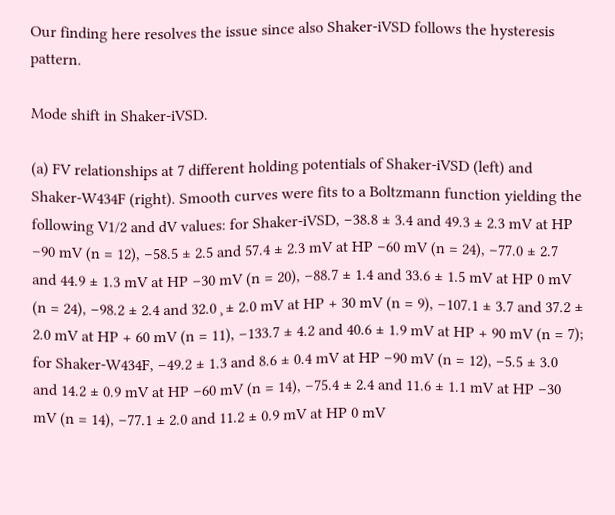Our finding here resolves the issue since also Shaker-iVSD follows the hysteresis pattern.

Mode shift in Shaker-iVSD.

(a) FV relationships at 7 different holding potentials of Shaker-iVSD (left) and Shaker-W434F (right). Smooth curves were fits to a Boltzmann function yielding the following V1/2 and dV values: for Shaker-iVSD, −38.8 ± 3.4 and 49.3 ± 2.3 mV at HP −90 mV (n = 12), −58.5 ± 2.5 and 57.4 ± 2.3 mV at HP −60 mV (n = 24), −77.0 ± 2.7 and 44.9 ± 1.3 mV at HP −30 mV (n = 20), −88.7 ± 1.4 and 33.6 ± 1.5 mV at HP 0 mV (n = 24), −98.2 ± 2.4 and 32.0¸± 2.0 mV at HP + 30 mV (n = 9), −107.1 ± 3.7 and 37.2 ± 2.0 mV at HP + 60 mV (n = 11), −133.7 ± 4.2 and 40.6 ± 1.9 mV at HP + 90 mV (n = 7); for Shaker-W434F, −49.2 ± 1.3 and 8.6 ± 0.4 mV at HP −90 mV (n = 12), −5.5 ± 3.0 and 14.2 ± 0.9 mV at HP −60 mV (n = 14), −75.4 ± 2.4 and 11.6 ± 1.1 mV at HP −30 mV (n = 14), −77.1 ± 2.0 and 11.2 ± 0.9 mV at HP 0 mV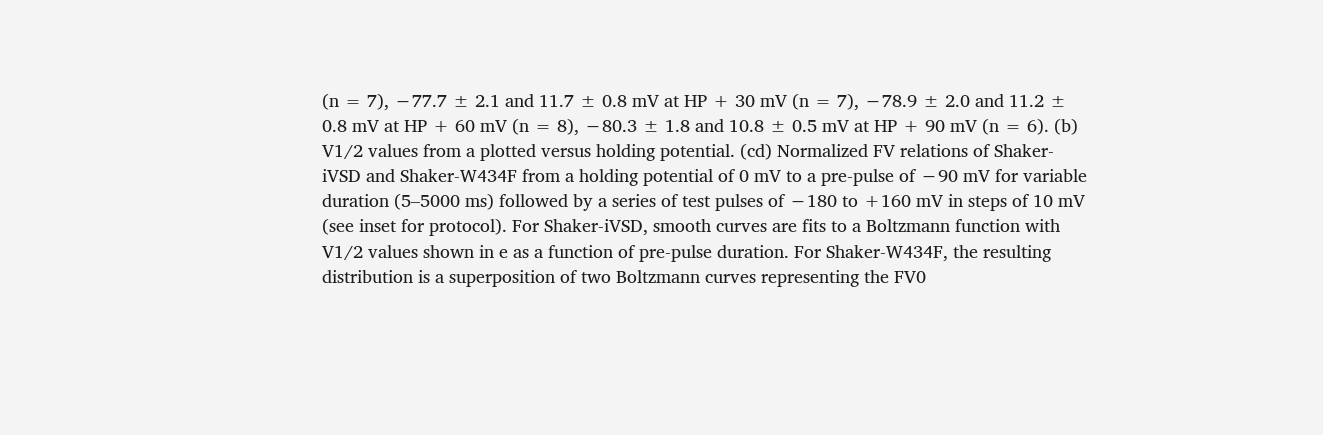(n = 7), −77.7 ± 2.1 and 11.7 ± 0.8 mV at HP + 30 mV (n = 7), −78.9 ± 2.0 and 11.2 ± 0.8 mV at HP + 60 mV (n = 8), −80.3 ± 1.8 and 10.8 ± 0.5 mV at HP + 90 mV (n = 6). (b) V1/2 values from a plotted versus holding potential. (cd) Normalized FV relations of Shaker-iVSD and Shaker-W434F from a holding potential of 0 mV to a pre-pulse of −90 mV for variable duration (5–5000 ms) followed by a series of test pulses of −180 to +160 mV in steps of 10 mV (see inset for protocol). For Shaker-iVSD, smooth curves are fits to a Boltzmann function with V1/2 values shown in e as a function of pre-pulse duration. For Shaker-W434F, the resulting distribution is a superposition of two Boltzmann curves representing the FV0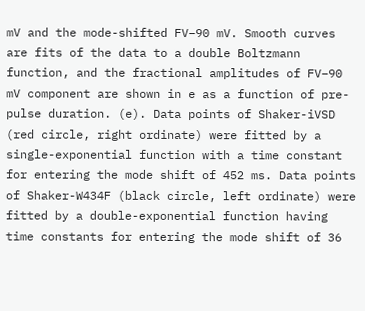mV and the mode-shifted FV−90 mV. Smooth curves are fits of the data to a double Boltzmann function, and the fractional amplitudes of FV−90 mV component are shown in e as a function of pre-pulse duration. (e). Data points of Shaker-iVSD (red circle, right ordinate) were fitted by a single-exponential function with a time constant for entering the mode shift of 452 ms. Data points of Shaker-W434F (black circle, left ordinate) were fitted by a double-exponential function having time constants for entering the mode shift of 36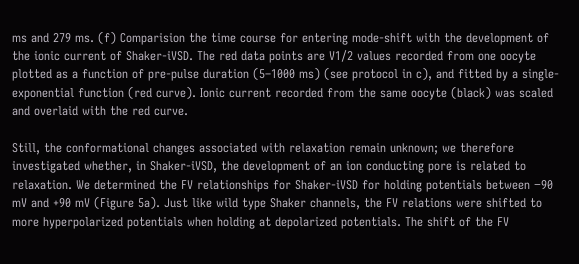ms and 279 ms. (f) Comparision the time course for entering mode-shift with the development of the ionic current of Shaker-iVSD. The red data points are V1/2 values recorded from one oocyte plotted as a function of pre-pulse duration (5–1000 ms) (see protocol in c), and fitted by a single-exponential function (red curve). Ionic current recorded from the same oocyte (black) was scaled and overlaid with the red curve.

Still, the conformational changes associated with relaxation remain unknown; we therefore investigated whether, in Shaker-iVSD, the development of an ion conducting pore is related to relaxation. We determined the FV relationships for Shaker-iVSD for holding potentials between −90 mV and +90 mV (Figure 5a). Just like wild type Shaker channels, the FV relations were shifted to more hyperpolarized potentials when holding at depolarized potentials. The shift of the FV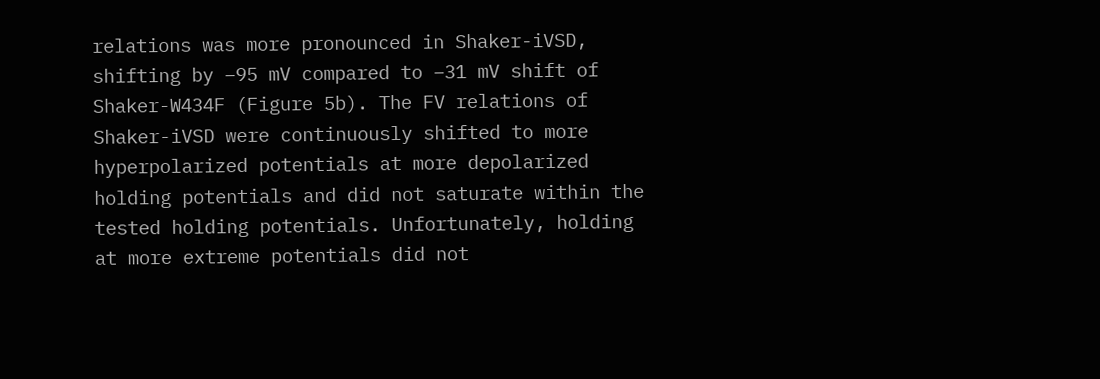relations was more pronounced in Shaker-iVSD, shifting by −95 mV compared to −31 mV shift of Shaker-W434F (Figure 5b). The FV relations of Shaker-iVSD were continuously shifted to more hyperpolarized potentials at more depolarized holding potentials and did not saturate within the tested holding potentials. Unfortunately, holding at more extreme potentials did not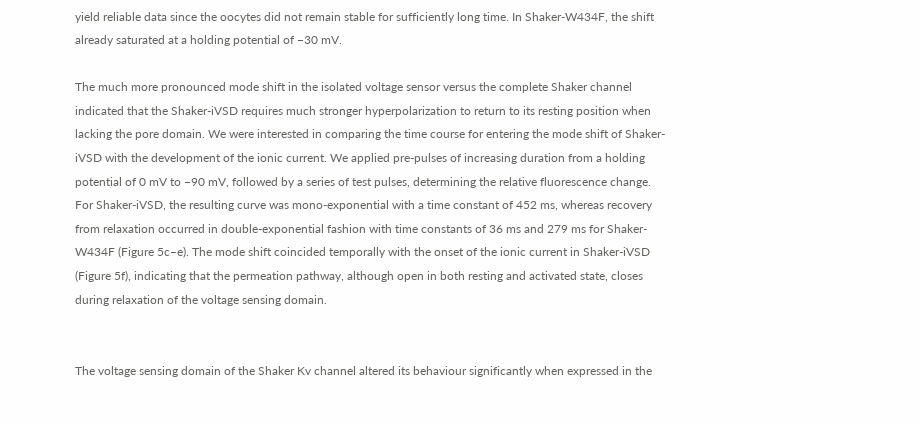yield reliable data since the oocytes did not remain stable for sufficiently long time. In Shaker-W434F, the shift already saturated at a holding potential of −30 mV.

The much more pronounced mode shift in the isolated voltage sensor versus the complete Shaker channel indicated that the Shaker-iVSD requires much stronger hyperpolarization to return to its resting position when lacking the pore domain. We were interested in comparing the time course for entering the mode shift of Shaker-iVSD with the development of the ionic current. We applied pre-pulses of increasing duration from a holding potential of 0 mV to −90 mV, followed by a series of test pulses, determining the relative fluorescence change. For Shaker-iVSD, the resulting curve was mono-exponential with a time constant of 452 ms, whereas recovery from relaxation occurred in double-exponential fashion with time constants of 36 ms and 279 ms for Shaker-W434F (Figure 5c–e). The mode shift coincided temporally with the onset of the ionic current in Shaker-iVSD (Figure 5f), indicating that the permeation pathway, although open in both resting and activated state, closes during relaxation of the voltage sensing domain.


The voltage sensing domain of the Shaker Kv channel altered its behaviour significantly when expressed in the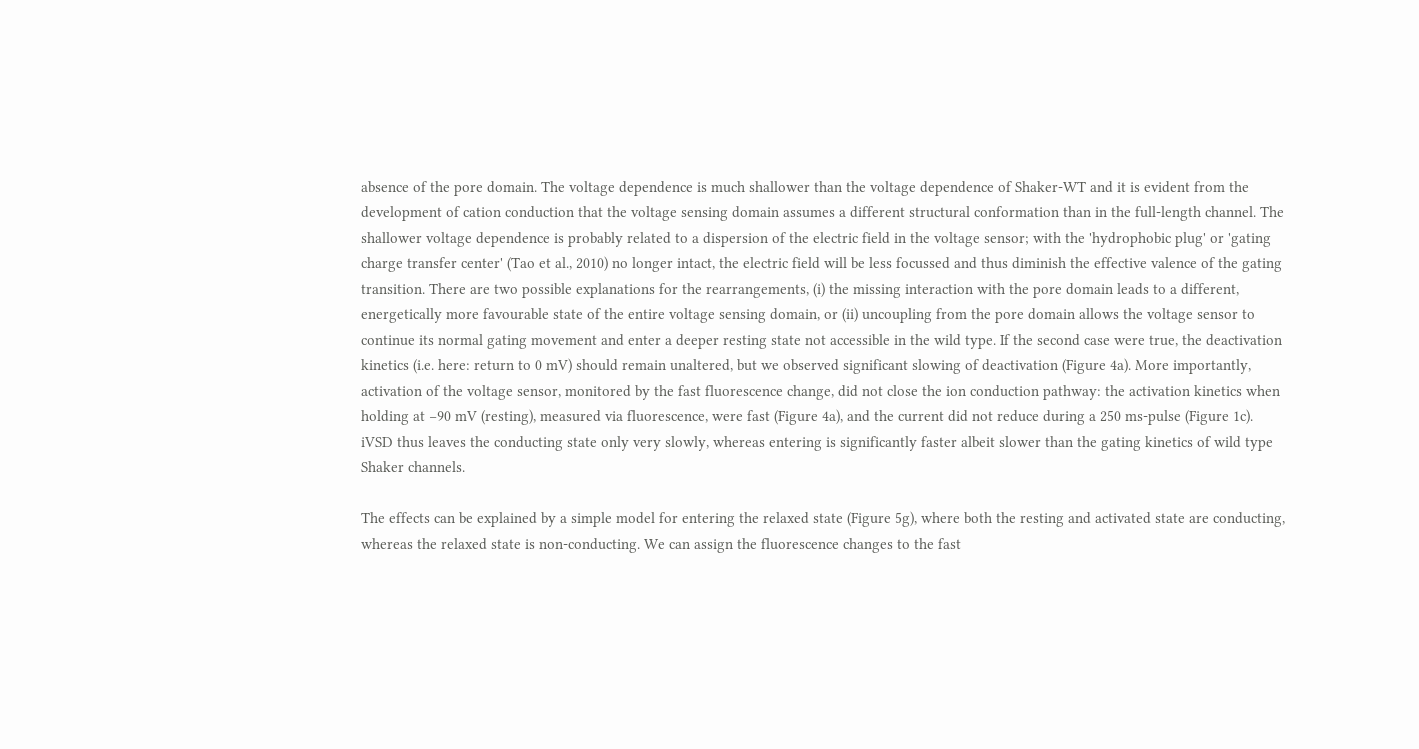absence of the pore domain. The voltage dependence is much shallower than the voltage dependence of Shaker-WT and it is evident from the development of cation conduction that the voltage sensing domain assumes a different structural conformation than in the full-length channel. The shallower voltage dependence is probably related to a dispersion of the electric field in the voltage sensor; with the 'hydrophobic plug' or 'gating charge transfer center' (Tao et al., 2010) no longer intact, the electric field will be less focussed and thus diminish the effective valence of the gating transition. There are two possible explanations for the rearrangements, (i) the missing interaction with the pore domain leads to a different, energetically more favourable state of the entire voltage sensing domain, or (ii) uncoupling from the pore domain allows the voltage sensor to continue its normal gating movement and enter a deeper resting state not accessible in the wild type. If the second case were true, the deactivation kinetics (i.e. here: return to 0 mV) should remain unaltered, but we observed significant slowing of deactivation (Figure 4a). More importantly, activation of the voltage sensor, monitored by the fast fluorescence change, did not close the ion conduction pathway: the activation kinetics when holding at −90 mV (resting), measured via fluorescence, were fast (Figure 4a), and the current did not reduce during a 250 ms-pulse (Figure 1c). iVSD thus leaves the conducting state only very slowly, whereas entering is significantly faster albeit slower than the gating kinetics of wild type Shaker channels.

The effects can be explained by a simple model for entering the relaxed state (Figure 5g), where both the resting and activated state are conducting, whereas the relaxed state is non-conducting. We can assign the fluorescence changes to the fast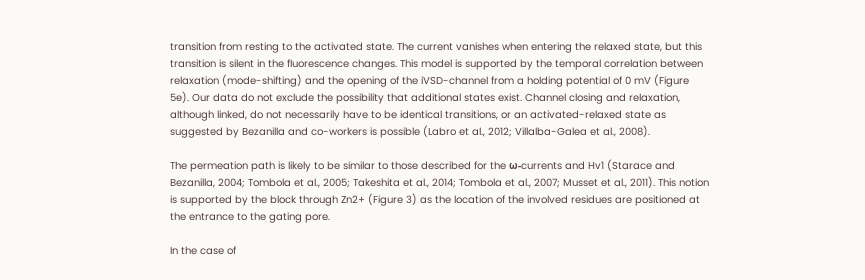transition from resting to the activated state. The current vanishes when entering the relaxed state, but this transition is silent in the fluorescence changes. This model is supported by the temporal correlation between relaxation (mode-shifting) and the opening of the iVSD-channel from a holding potential of 0 mV (Figure 5e). Our data do not exclude the possibility that additional states exist. Channel closing and relaxation, although linked, do not necessarily have to be identical transitions, or an activated-relaxed state as suggested by Bezanilla and co-workers is possible (Labro et al., 2012; Villalba-Galea et al., 2008).

The permeation path is likely to be similar to those described for the ω-currents and Hv1 (Starace and Bezanilla, 2004; Tombola et al., 2005; Takeshita et al., 2014; Tombola et al., 2007; Musset et al., 2011). This notion is supported by the block through Zn2+ (Figure 3) as the location of the involved residues are positioned at the entrance to the gating pore.

In the case of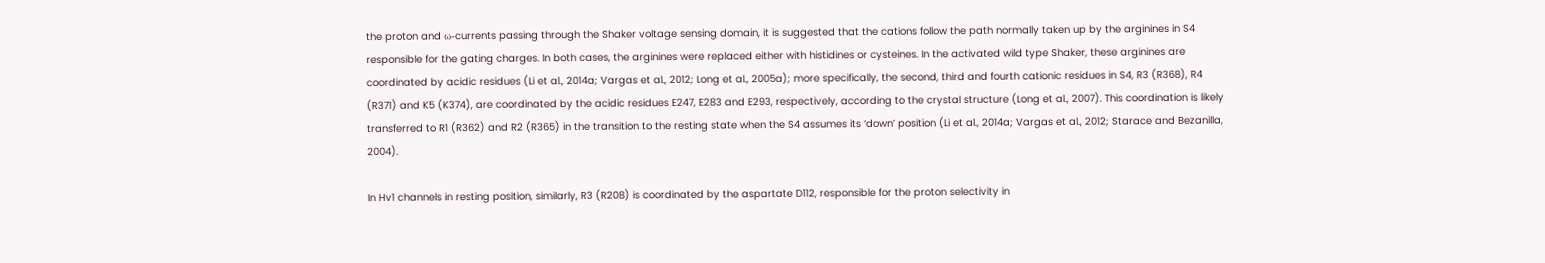the proton and ω-currents passing through the Shaker voltage sensing domain, it is suggested that the cations follow the path normally taken up by the arginines in S4 responsible for the gating charges. In both cases, the arginines were replaced either with histidines or cysteines. In the activated wild type Shaker, these arginines are coordinated by acidic residues (Li et al., 2014a; Vargas et al., 2012; Long et al., 2005a); more specifically, the second, third and fourth cationic residues in S4, R3 (R368), R4 (R371) and K5 (K374), are coordinated by the acidic residues E247, E283 and E293, respectively, according to the crystal structure (Long et al., 2007). This coordination is likely transferred to R1 (R362) and R2 (R365) in the transition to the resting state when the S4 assumes its ‘down’ position (Li et al., 2014a; Vargas et al., 2012; Starace and Bezanilla, 2004).

In Hv1 channels in resting position, similarly, R3 (R208) is coordinated by the aspartate D112, responsible for the proton selectivity in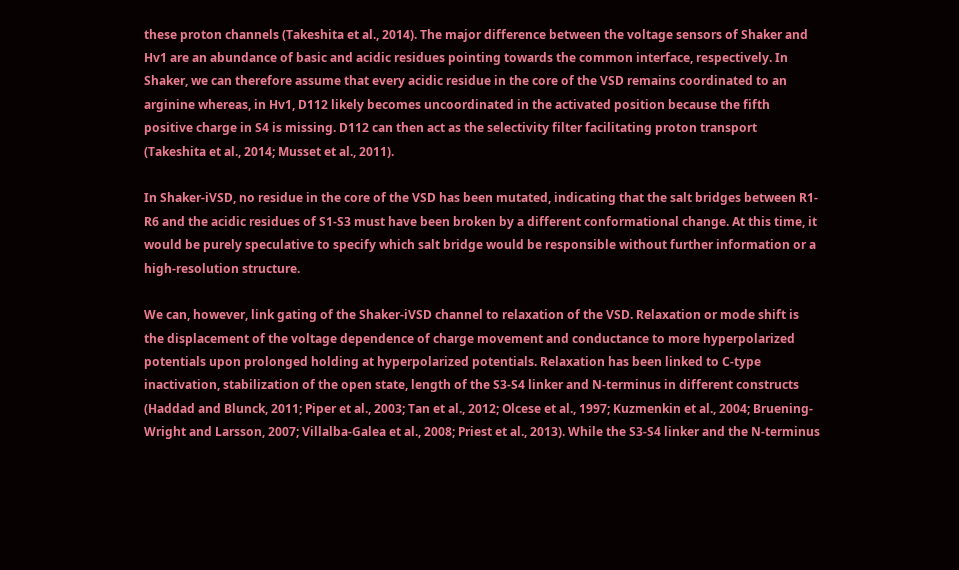these proton channels (Takeshita et al., 2014). The major difference between the voltage sensors of Shaker and Hv1 are an abundance of basic and acidic residues pointing towards the common interface, respectively. In Shaker, we can therefore assume that every acidic residue in the core of the VSD remains coordinated to an arginine whereas, in Hv1, D112 likely becomes uncoordinated in the activated position because the fifth positive charge in S4 is missing. D112 can then act as the selectivity filter facilitating proton transport (Takeshita et al., 2014; Musset et al., 2011).

In Shaker-iVSD, no residue in the core of the VSD has been mutated, indicating that the salt bridges between R1-R6 and the acidic residues of S1-S3 must have been broken by a different conformational change. At this time, it would be purely speculative to specify which salt bridge would be responsible without further information or a high-resolution structure.

We can, however, link gating of the Shaker-iVSD channel to relaxation of the VSD. Relaxation or mode shift is the displacement of the voltage dependence of charge movement and conductance to more hyperpolarized potentials upon prolonged holding at hyperpolarized potentials. Relaxation has been linked to C-type inactivation, stabilization of the open state, length of the S3-S4 linker and N-terminus in different constructs (Haddad and Blunck, 2011; Piper et al., 2003; Tan et al., 2012; Olcese et al., 1997; Kuzmenkin et al., 2004; Bruening-Wright and Larsson, 2007; Villalba-Galea et al., 2008; Priest et al., 2013). While the S3-S4 linker and the N-terminus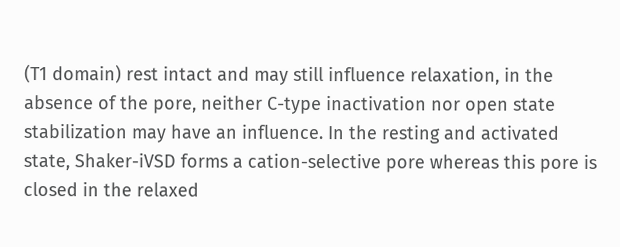(T1 domain) rest intact and may still influence relaxation, in the absence of the pore, neither C-type inactivation nor open state stabilization may have an influence. In the resting and activated state, Shaker-iVSD forms a cation-selective pore whereas this pore is closed in the relaxed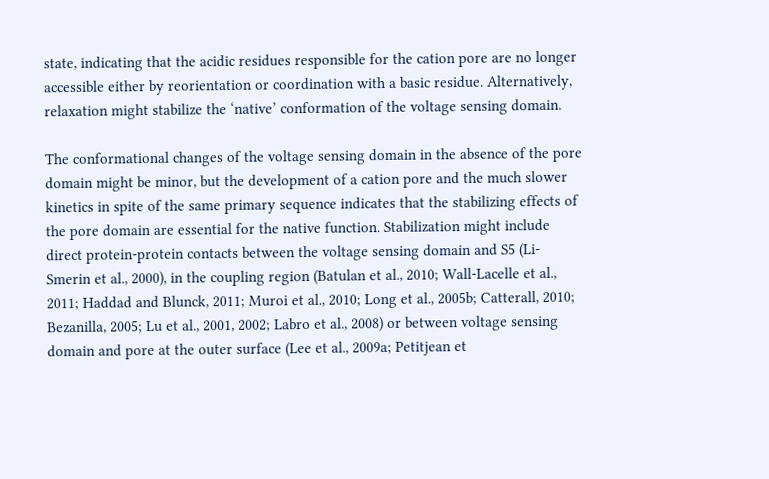state, indicating that the acidic residues responsible for the cation pore are no longer accessible either by reorientation or coordination with a basic residue. Alternatively, relaxation might stabilize the ‘native’ conformation of the voltage sensing domain.

The conformational changes of the voltage sensing domain in the absence of the pore domain might be minor, but the development of a cation pore and the much slower kinetics in spite of the same primary sequence indicates that the stabilizing effects of the pore domain are essential for the native function. Stabilization might include direct protein-protein contacts between the voltage sensing domain and S5 (Li-Smerin et al., 2000), in the coupling region (Batulan et al., 2010; Wall-Lacelle et al., 2011; Haddad and Blunck, 2011; Muroi et al., 2010; Long et al., 2005b; Catterall, 2010; Bezanilla, 2005; Lu et al., 2001, 2002; Labro et al., 2008) or between voltage sensing domain and pore at the outer surface (Lee et al., 2009a; Petitjean et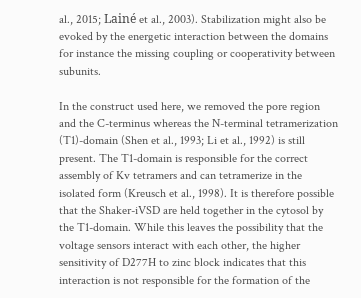al., 2015; Lainé et al., 2003). Stabilization might also be evoked by the energetic interaction between the domains for instance the missing coupling or cooperativity between subunits.

In the construct used here, we removed the pore region and the C-terminus whereas the N-terminal tetramerization (T1)-domain (Shen et al., 1993; Li et al., 1992) is still present. The T1-domain is responsible for the correct assembly of Kv tetramers and can tetramerize in the isolated form (Kreusch et al., 1998). It is therefore possible that the Shaker-iVSD are held together in the cytosol by the T1-domain. While this leaves the possibility that the voltage sensors interact with each other, the higher sensitivity of D277H to zinc block indicates that this interaction is not responsible for the formation of the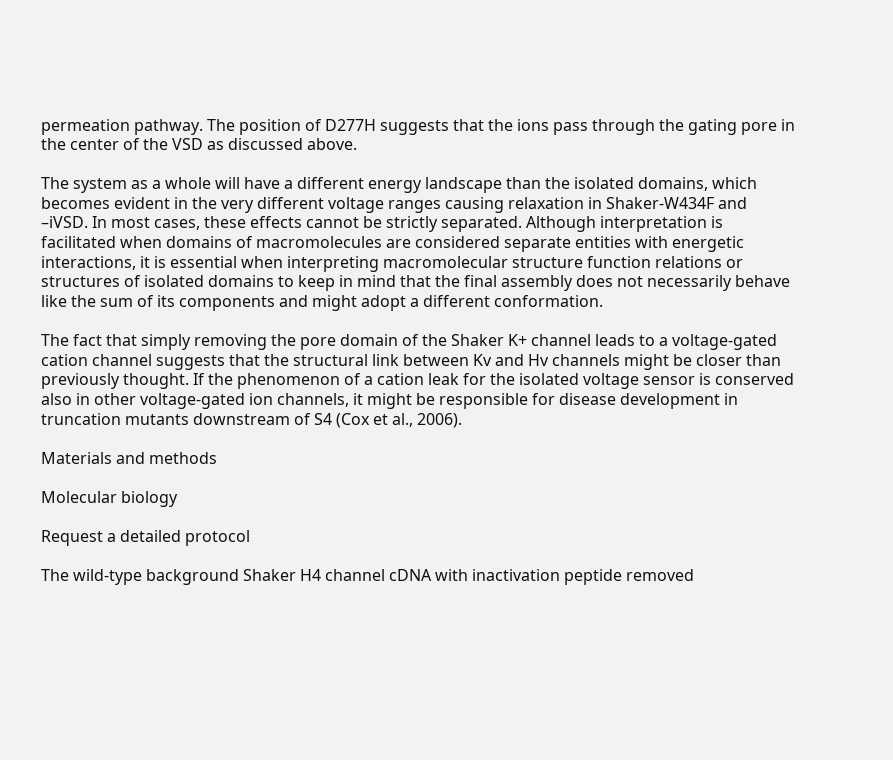permeation pathway. The position of D277H suggests that the ions pass through the gating pore in the center of the VSD as discussed above.

The system as a whole will have a different energy landscape than the isolated domains, which becomes evident in the very different voltage ranges causing relaxation in Shaker-W434F and –iVSD. In most cases, these effects cannot be strictly separated. Although interpretation is facilitated when domains of macromolecules are considered separate entities with energetic interactions, it is essential when interpreting macromolecular structure function relations or structures of isolated domains to keep in mind that the final assembly does not necessarily behave like the sum of its components and might adopt a different conformation.

The fact that simply removing the pore domain of the Shaker K+ channel leads to a voltage-gated cation channel suggests that the structural link between Kv and Hv channels might be closer than previously thought. If the phenomenon of a cation leak for the isolated voltage sensor is conserved also in other voltage-gated ion channels, it might be responsible for disease development in truncation mutants downstream of S4 (Cox et al., 2006).

Materials and methods

Molecular biology

Request a detailed protocol

The wild-type background Shaker H4 channel cDNA with inactivation peptide removed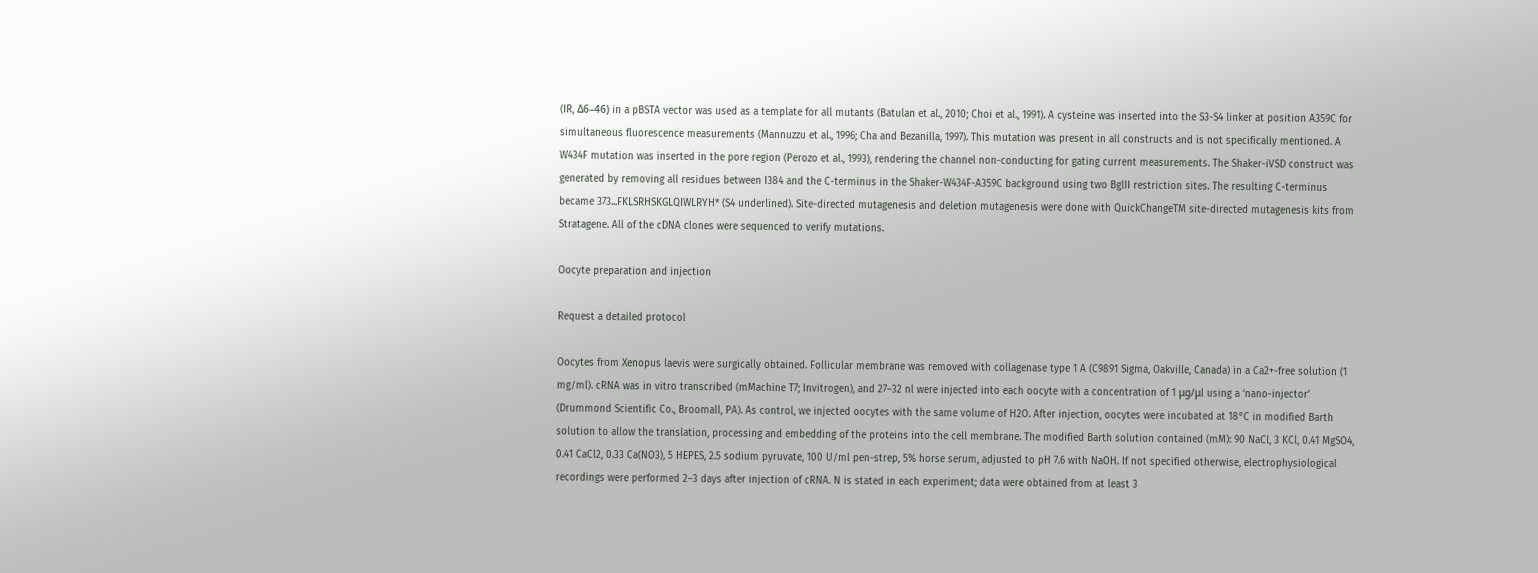(IR, Δ6–46) in a pBSTA vector was used as a template for all mutants (Batulan et al., 2010; Choi et al., 1991). A cysteine was inserted into the S3-S4 linker at position A359C for simultaneous fluorescence measurements (Mannuzzu et al., 1996; Cha and Bezanilla, 1997). This mutation was present in all constructs and is not specifically mentioned. A W434F mutation was inserted in the pore region (Perozo et al., 1993), rendering the channel non-conducting for gating current measurements. The Shaker-iVSD construct was generated by removing all residues between I384 and the C-terminus in the Shaker-W434F-A359C background using two BglII restriction sites. The resulting C-terminus became 373...FKLSRHSKGLQIWLRYH* (S4 underlined). Site-directed mutagenesis and deletion mutagenesis were done with QuickChangeTM site-directed mutagenesis kits from Stratagene. All of the cDNA clones were sequenced to verify mutations.

Oocyte preparation and injection

Request a detailed protocol

Oocytes from Xenopus laevis were surgically obtained. Follicular membrane was removed with collagenase type 1 A (C9891 Sigma, Oakville, Canada) in a Ca2+-free solution (1 mg/ml). cRNA was in vitro transcribed (mMachine T7; Invitrogen), and 27–32 nl were injected into each oocyte with a concentration of 1 μg/μl using a ‘nano-injector’ (Drummond Scientific Co., Broomall, PA). As control, we injected oocytes with the same volume of H2O. After injection, oocytes were incubated at 18°C in modified Barth solution to allow the translation, processing and embedding of the proteins into the cell membrane. The modified Barth solution contained (mM): 90 NaCl, 3 KCl, 0.41 MgSO4, 0.41 CaCl2, 0.33 Ca(NO3), 5 HEPES, 2.5 sodium pyruvate, 100 U/ml pen-strep, 5% horse serum, adjusted to pH 7.6 with NaOH. If not specified otherwise, electrophysiological recordings were performed 2–3 days after injection of cRNA. N is stated in each experiment; data were obtained from at least 3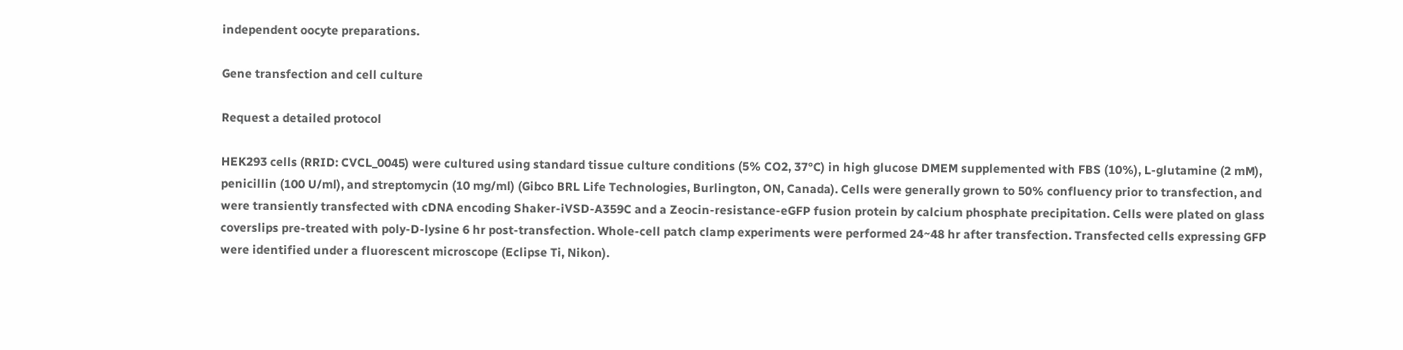independent oocyte preparations.

Gene transfection and cell culture

Request a detailed protocol

HEK293 cells (RRID: CVCL_0045) were cultured using standard tissue culture conditions (5% CO2, 37°C) in high glucose DMEM supplemented with FBS (10%), L-glutamine (2 mM), penicillin (100 U/ml), and streptomycin (10 mg/ml) (Gibco BRL Life Technologies, Burlington, ON, Canada). Cells were generally grown to 50% confluency prior to transfection, and were transiently transfected with cDNA encoding Shaker-iVSD-A359C and a Zeocin-resistance-eGFP fusion protein by calcium phosphate precipitation. Cells were plated on glass coverslips pre-treated with poly-D-lysine 6 hr post-transfection. Whole-cell patch clamp experiments were performed 24~48 hr after transfection. Transfected cells expressing GFP were identified under a fluorescent microscope (Eclipse Ti, Nikon).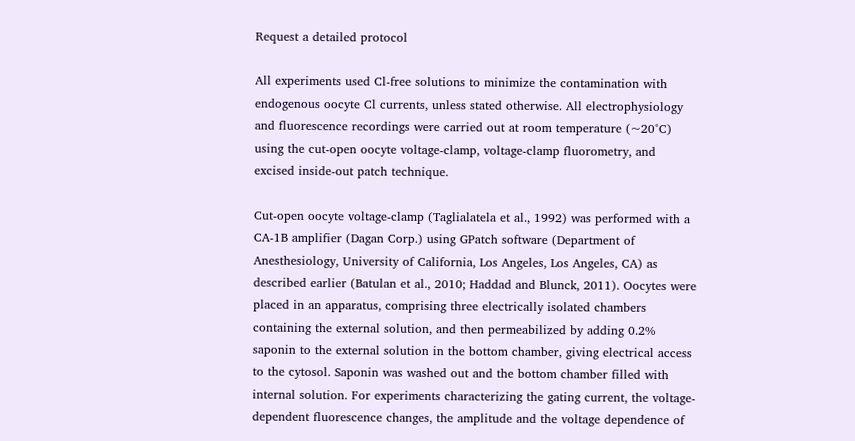Request a detailed protocol

All experiments used Cl-free solutions to minimize the contamination with endogenous oocyte Cl currents, unless stated otherwise. All electrophysiology and fluorescence recordings were carried out at room temperature (~20°C) using the cut-open oocyte voltage-clamp, voltage-clamp fluorometry, and excised inside-out patch technique.

Cut-open oocyte voltage-clamp (Taglialatela et al., 1992) was performed with a CA-1B amplifier (Dagan Corp.) using GPatch software (Department of Anesthesiology, University of California, Los Angeles, Los Angeles, CA) as described earlier (Batulan et al., 2010; Haddad and Blunck, 2011). Oocytes were placed in an apparatus, comprising three electrically isolated chambers containing the external solution, and then permeabilized by adding 0.2% saponin to the external solution in the bottom chamber, giving electrical access to the cytosol. Saponin was washed out and the bottom chamber filled with internal solution. For experiments characterizing the gating current, the voltage-dependent fluorescence changes, the amplitude and the voltage dependence of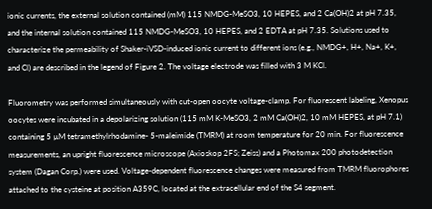ionic currents, the external solution contained (mM) 115 NMDG-MeSO3, 10 HEPES, and 2 Ca(OH)2 at pH 7.35, and the internal solution contained 115 NMDG-MeSO3, 10 HEPES, and 2 EDTA at pH 7.35. Solutions used to characterize the permeability of Shaker-iVSD-induced ionic current to different ions (e.g., NMDG+, H+, Na+, K+, and Cl) are described in the legend of Figure 2. The voltage electrode was filled with 3 M KCl.

Fluorometry was performed simultaneously with cut-open oocyte voltage-clamp. For fluorescent labeling, Xenopus oocytes were incubated in a depolarizing solution (115 mM K-MeSO3, 2 mM Ca(OH)2, 10 mM HEPES, at pH 7.1) containing 5 µM tetramethylrhodamine- 5-maleimide (TMRM) at room temperature for 20 min. For fluorescence measurements, an upright fluorescence microscope (Axioskop 2FS; Zeiss) and a Photomax 200 photodetection system (Dagan Corp.) were used. Voltage-dependent fluorescence changes were measured from TMRM fluorophores attached to the cysteine at position A359C, located at the extracellular end of the S4 segment.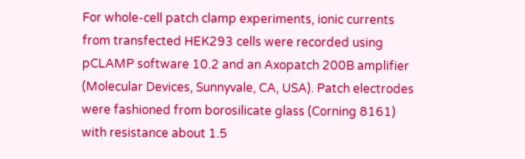For whole-cell patch clamp experiments, ionic currents from transfected HEK293 cells were recorded using pCLAMP software 10.2 and an Axopatch 200B amplifier (Molecular Devices, Sunnyvale, CA, USA). Patch electrodes were fashioned from borosilicate glass (Corning 8161) with resistance about 1.5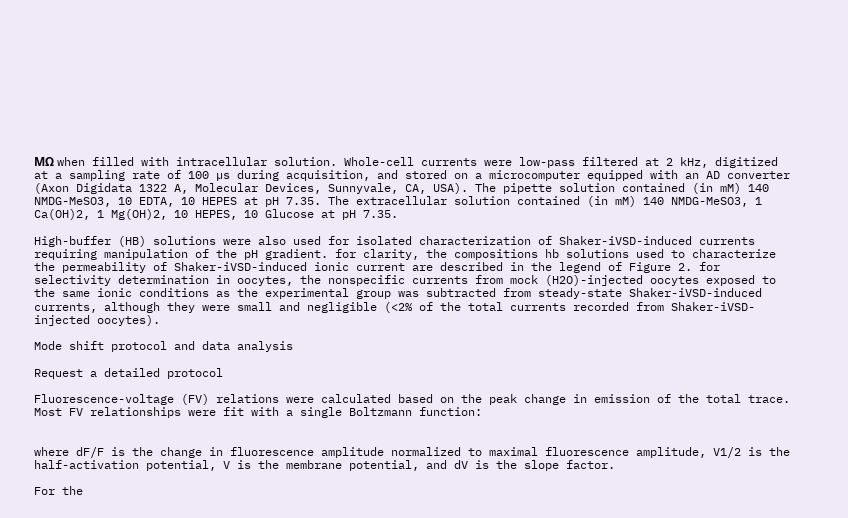MΩ when filled with intracellular solution. Whole-cell currents were low-pass filtered at 2 kHz, digitized at a sampling rate of 100 µs during acquisition, and stored on a microcomputer equipped with an AD converter (Axon Digidata 1322 A, Molecular Devices, Sunnyvale, CA, USA). The pipette solution contained (in mM) 140 NMDG-MeSO3, 10 EDTA, 10 HEPES at pH 7.35. The extracellular solution contained (in mM) 140 NMDG-MeSO3, 1 Ca(OH)2, 1 Mg(OH)2, 10 HEPES, 10 Glucose at pH 7.35.

High-buffer (HB) solutions were also used for isolated characterization of Shaker-iVSD-induced currents requiring manipulation of the pH gradient. for clarity, the compositions hb solutions used to characterize the permeability of Shaker-iVSD-induced ionic current are described in the legend of Figure 2. for selectivity determination in oocytes, the nonspecific currents from mock (H2O)-injected oocytes exposed to the same ionic conditions as the experimental group was subtracted from steady-state Shaker-iVSD-induced currents, although they were small and negligible (<2% of the total currents recorded from Shaker-iVSD-injected oocytes).

Mode shift protocol and data analysis

Request a detailed protocol

Fluorescence-voltage (FV) relations were calculated based on the peak change in emission of the total trace. Most FV relationships were fit with a single Boltzmann function:


where dF/F is the change in fluorescence amplitude normalized to maximal fluorescence amplitude, V1/2 is the half-activation potential, V is the membrane potential, and dV is the slope factor.

For the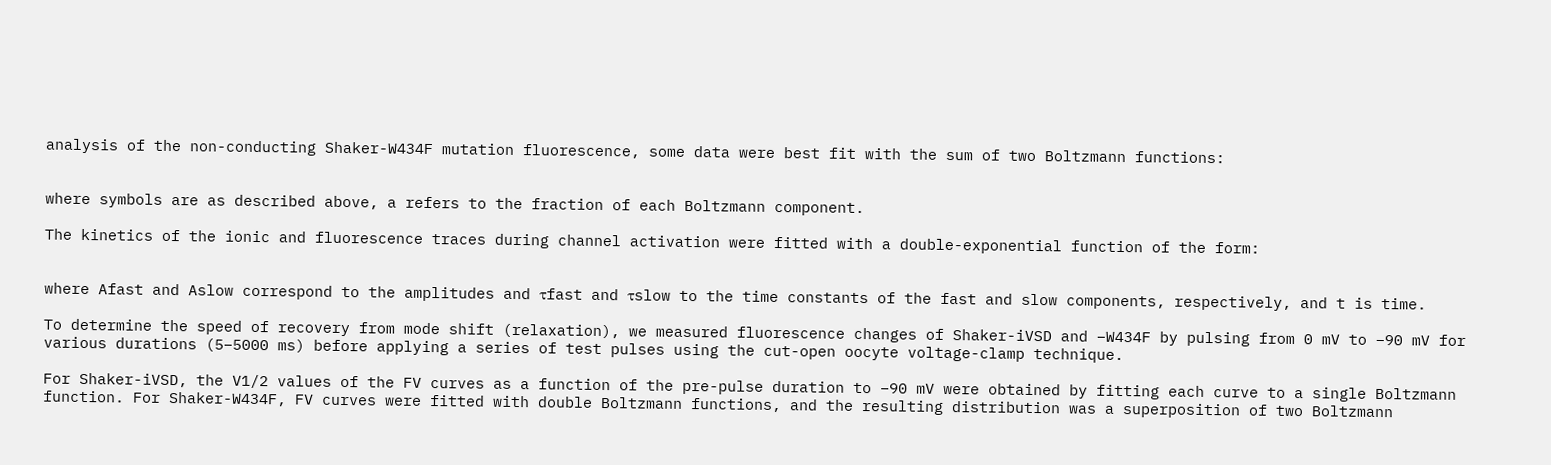analysis of the non-conducting Shaker-W434F mutation fluorescence, some data were best fit with the sum of two Boltzmann functions:


where symbols are as described above, a refers to the fraction of each Boltzmann component.

The kinetics of the ionic and fluorescence traces during channel activation were fitted with a double-exponential function of the form:


where Afast and Aslow correspond to the amplitudes and τfast and τslow to the time constants of the fast and slow components, respectively, and t is time.

To determine the speed of recovery from mode shift (relaxation), we measured fluorescence changes of Shaker-iVSD and –W434F by pulsing from 0 mV to −90 mV for various durations (5–5000 ms) before applying a series of test pulses using the cut-open oocyte voltage-clamp technique.

For Shaker-iVSD, the V1/2 values of the FV curves as a function of the pre-pulse duration to −90 mV were obtained by fitting each curve to a single Boltzmann function. For Shaker-W434F, FV curves were fitted with double Boltzmann functions, and the resulting distribution was a superposition of two Boltzmann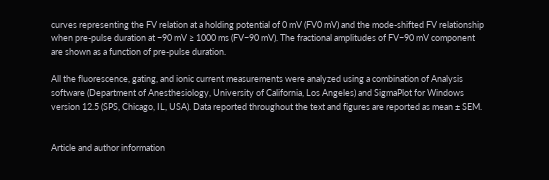curves representing the FV relation at a holding potential of 0 mV (FV0 mV) and the mode-shifted FV relationship when pre-pulse duration at −90 mV ≥ 1000 ms (FV−90 mV). The fractional amplitudes of FV−90 mV component are shown as a function of pre-pulse duration.

All the fluorescence, gating, and ionic current measurements were analyzed using a combination of Analysis software (Department of Anesthesiology, University of California, Los Angeles) and SigmaPlot for Windows version 12.5 (SPS, Chicago, IL, USA). Data reported throughout the text and figures are reported as mean ± SEM.


Article and author information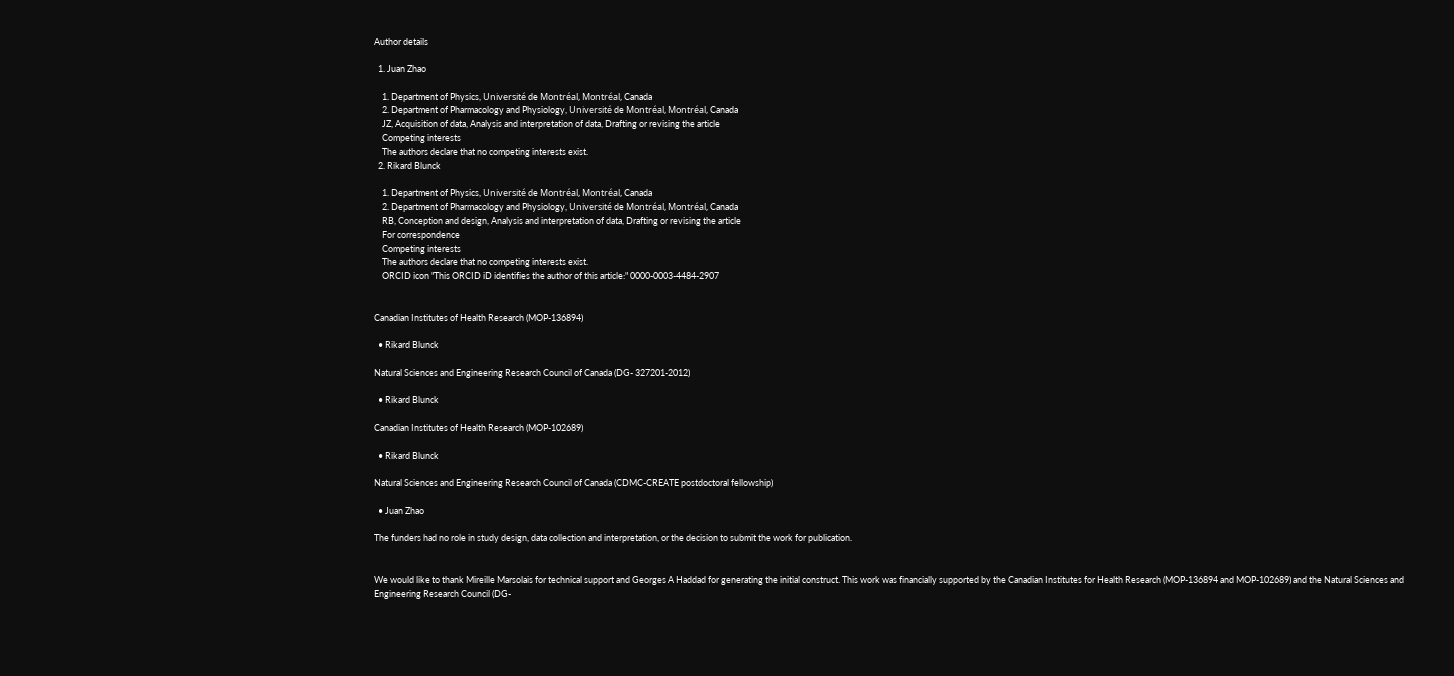Author details

  1. Juan Zhao

    1. Department of Physics, Université de Montréal, Montréal, Canada
    2. Department of Pharmacology and Physiology, Université de Montréal, Montréal, Canada
    JZ, Acquisition of data, Analysis and interpretation of data, Drafting or revising the article
    Competing interests
    The authors declare that no competing interests exist.
  2. Rikard Blunck

    1. Department of Physics, Université de Montréal, Montréal, Canada
    2. Department of Pharmacology and Physiology, Université de Montréal, Montréal, Canada
    RB, Conception and design, Analysis and interpretation of data, Drafting or revising the article
    For correspondence
    Competing interests
    The authors declare that no competing interests exist.
    ORCID icon "This ORCID iD identifies the author of this article:" 0000-0003-4484-2907


Canadian Institutes of Health Research (MOP-136894)

  • Rikard Blunck

Natural Sciences and Engineering Research Council of Canada (DG- 327201-2012)

  • Rikard Blunck

Canadian Institutes of Health Research (MOP-102689)

  • Rikard Blunck

Natural Sciences and Engineering Research Council of Canada (CDMC-CREATE postdoctoral fellowship)

  • Juan Zhao

The funders had no role in study design, data collection and interpretation, or the decision to submit the work for publication.


We would like to thank Mireille Marsolais for technical support and Georges A Haddad for generating the initial construct. This work was financially supported by the Canadian Institutes for Health Research (MOP-136894 and MOP-102689) and the Natural Sciences and Engineering Research Council (DG-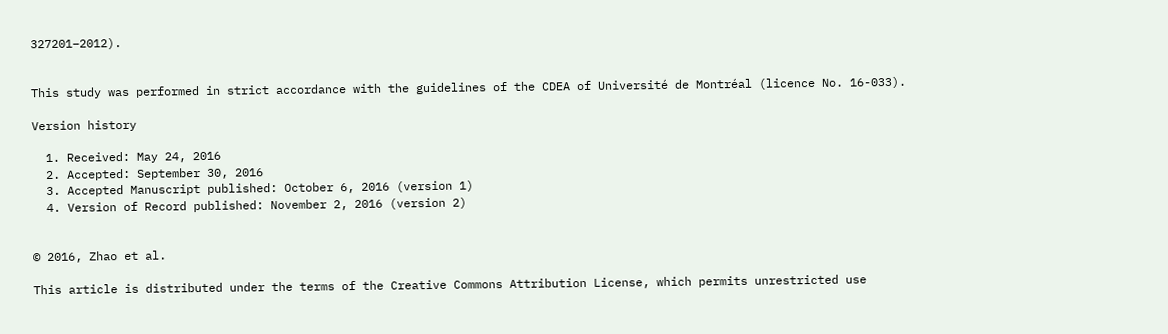327201–2012).


This study was performed in strict accordance with the guidelines of the CDEA of Université de Montréal (licence No. 16-033).

Version history

  1. Received: May 24, 2016
  2. Accepted: September 30, 2016
  3. Accepted Manuscript published: October 6, 2016 (version 1)
  4. Version of Record published: November 2, 2016 (version 2)


© 2016, Zhao et al.

This article is distributed under the terms of the Creative Commons Attribution License, which permits unrestricted use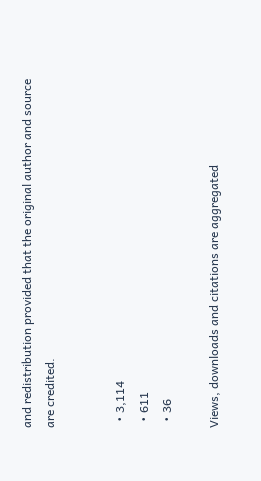and redistribution provided that the original author and source are credited.


  • 3,114
  • 611
  • 36

Views, downloads and citations are aggregated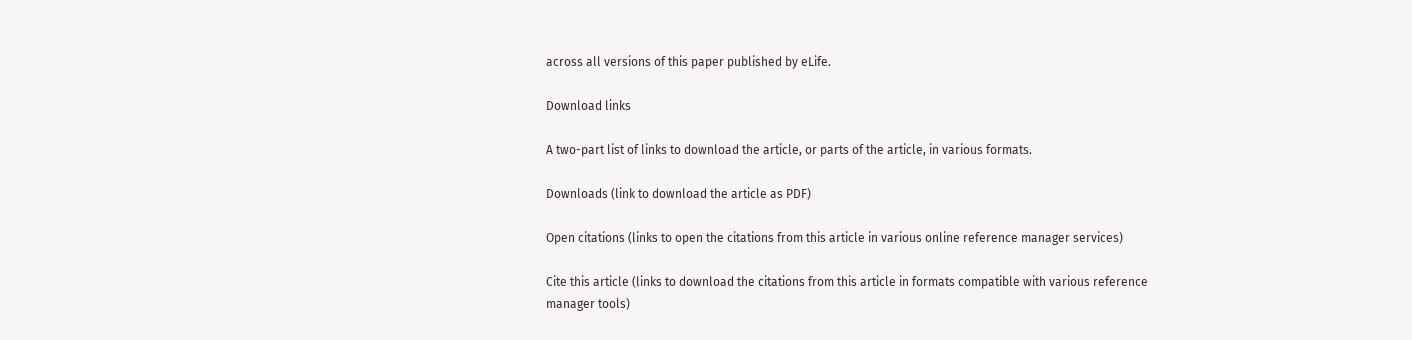across all versions of this paper published by eLife.

Download links

A two-part list of links to download the article, or parts of the article, in various formats.

Downloads (link to download the article as PDF)

Open citations (links to open the citations from this article in various online reference manager services)

Cite this article (links to download the citations from this article in formats compatible with various reference manager tools)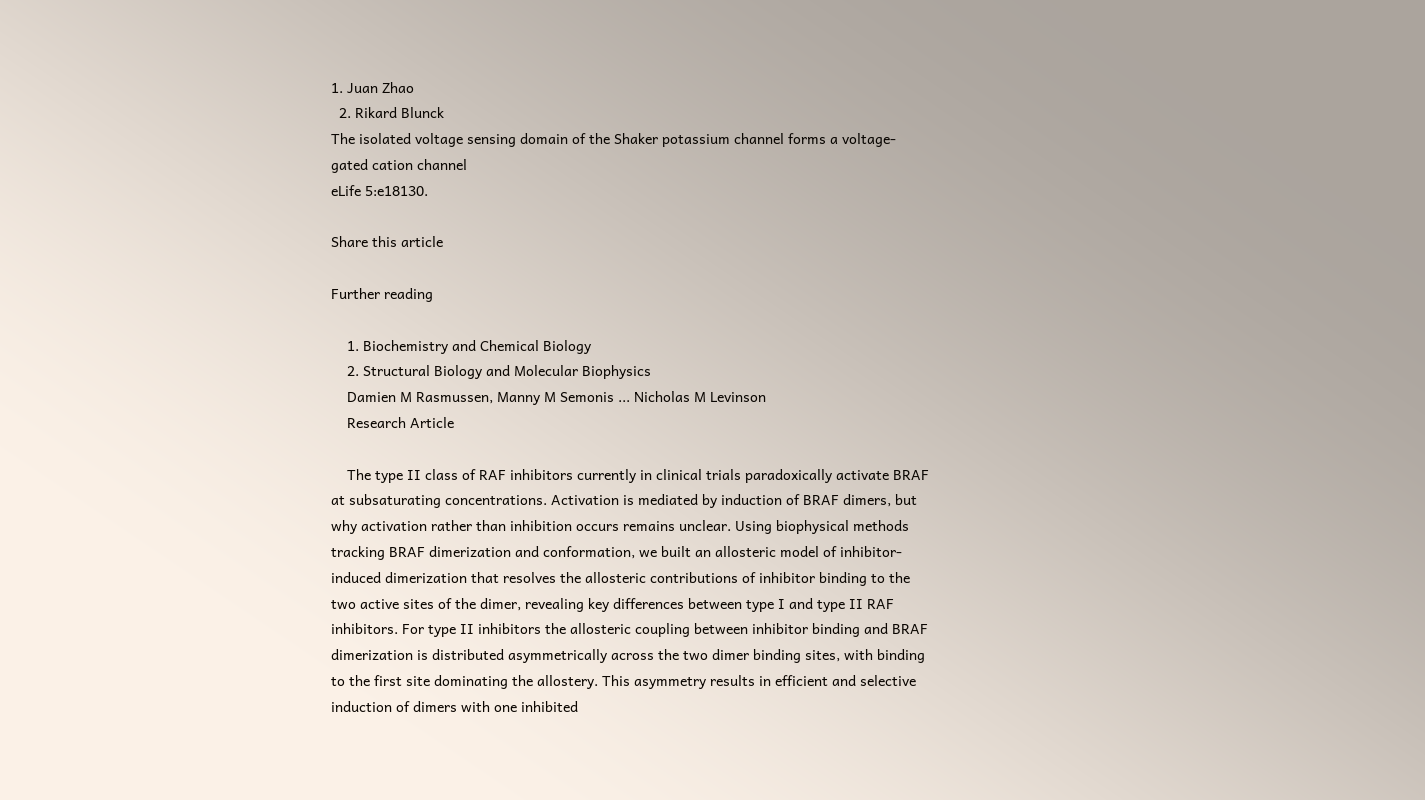1. Juan Zhao
  2. Rikard Blunck
The isolated voltage sensing domain of the Shaker potassium channel forms a voltage-gated cation channel
eLife 5:e18130.

Share this article

Further reading

    1. Biochemistry and Chemical Biology
    2. Structural Biology and Molecular Biophysics
    Damien M Rasmussen, Manny M Semonis ... Nicholas M Levinson
    Research Article

    The type II class of RAF inhibitors currently in clinical trials paradoxically activate BRAF at subsaturating concentrations. Activation is mediated by induction of BRAF dimers, but why activation rather than inhibition occurs remains unclear. Using biophysical methods tracking BRAF dimerization and conformation, we built an allosteric model of inhibitor-induced dimerization that resolves the allosteric contributions of inhibitor binding to the two active sites of the dimer, revealing key differences between type I and type II RAF inhibitors. For type II inhibitors the allosteric coupling between inhibitor binding and BRAF dimerization is distributed asymmetrically across the two dimer binding sites, with binding to the first site dominating the allostery. This asymmetry results in efficient and selective induction of dimers with one inhibited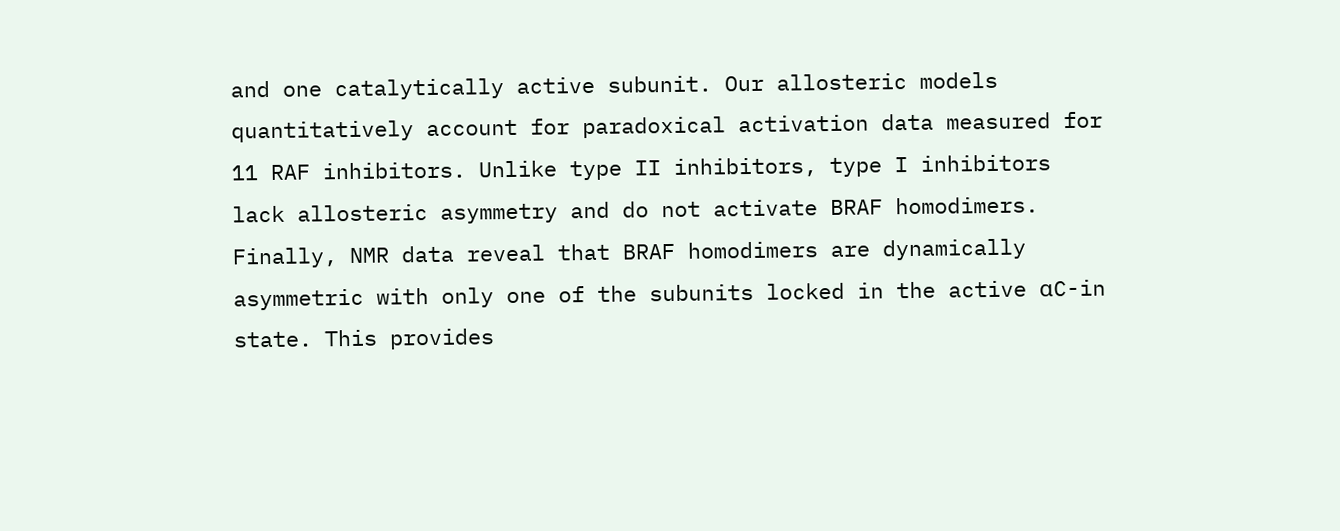and one catalytically active subunit. Our allosteric models quantitatively account for paradoxical activation data measured for 11 RAF inhibitors. Unlike type II inhibitors, type I inhibitors lack allosteric asymmetry and do not activate BRAF homodimers. Finally, NMR data reveal that BRAF homodimers are dynamically asymmetric with only one of the subunits locked in the active αC-in state. This provides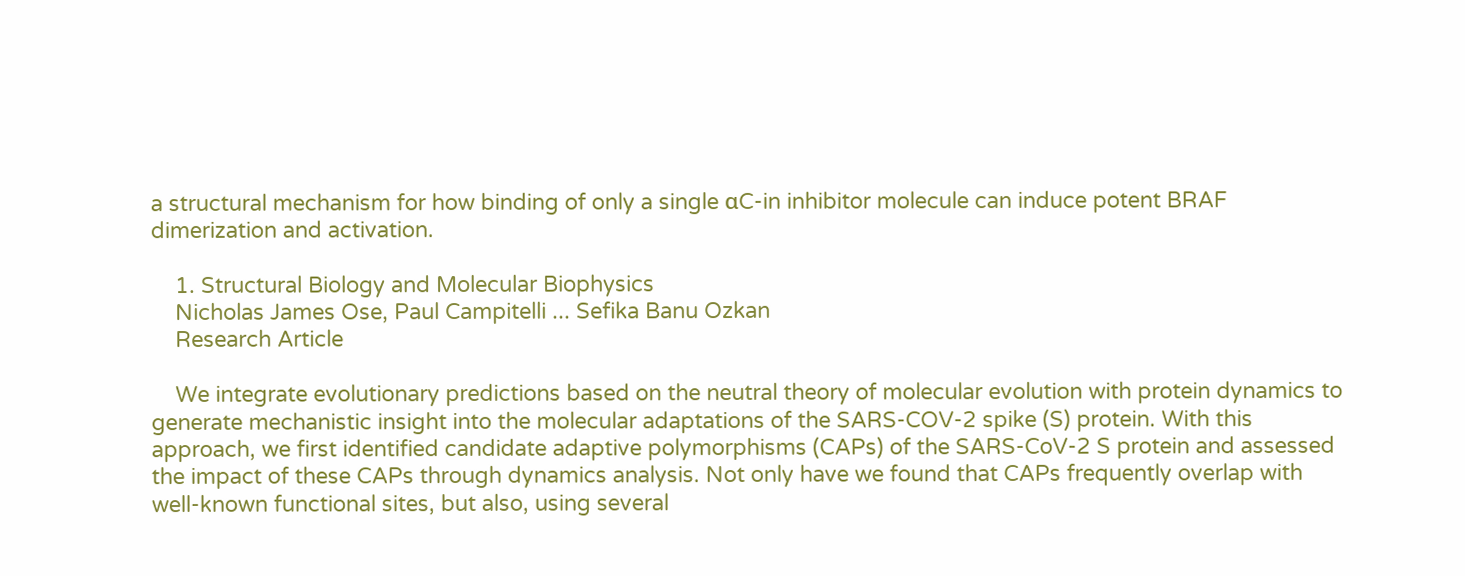a structural mechanism for how binding of only a single αC-in inhibitor molecule can induce potent BRAF dimerization and activation.

    1. Structural Biology and Molecular Biophysics
    Nicholas James Ose, Paul Campitelli ... Sefika Banu Ozkan
    Research Article

    We integrate evolutionary predictions based on the neutral theory of molecular evolution with protein dynamics to generate mechanistic insight into the molecular adaptations of the SARS-COV-2 spike (S) protein. With this approach, we first identified candidate adaptive polymorphisms (CAPs) of the SARS-CoV-2 S protein and assessed the impact of these CAPs through dynamics analysis. Not only have we found that CAPs frequently overlap with well-known functional sites, but also, using several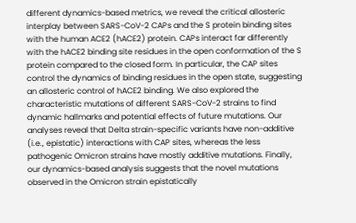different dynamics-based metrics, we reveal the critical allosteric interplay between SARS-CoV-2 CAPs and the S protein binding sites with the human ACE2 (hACE2) protein. CAPs interact far differently with the hACE2 binding site residues in the open conformation of the S protein compared to the closed form. In particular, the CAP sites control the dynamics of binding residues in the open state, suggesting an allosteric control of hACE2 binding. We also explored the characteristic mutations of different SARS-CoV-2 strains to find dynamic hallmarks and potential effects of future mutations. Our analyses reveal that Delta strain-specific variants have non-additive (i.e., epistatic) interactions with CAP sites, whereas the less pathogenic Omicron strains have mostly additive mutations. Finally, our dynamics-based analysis suggests that the novel mutations observed in the Omicron strain epistatically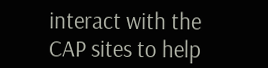interact with the CAP sites to help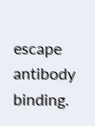escape antibody binding.